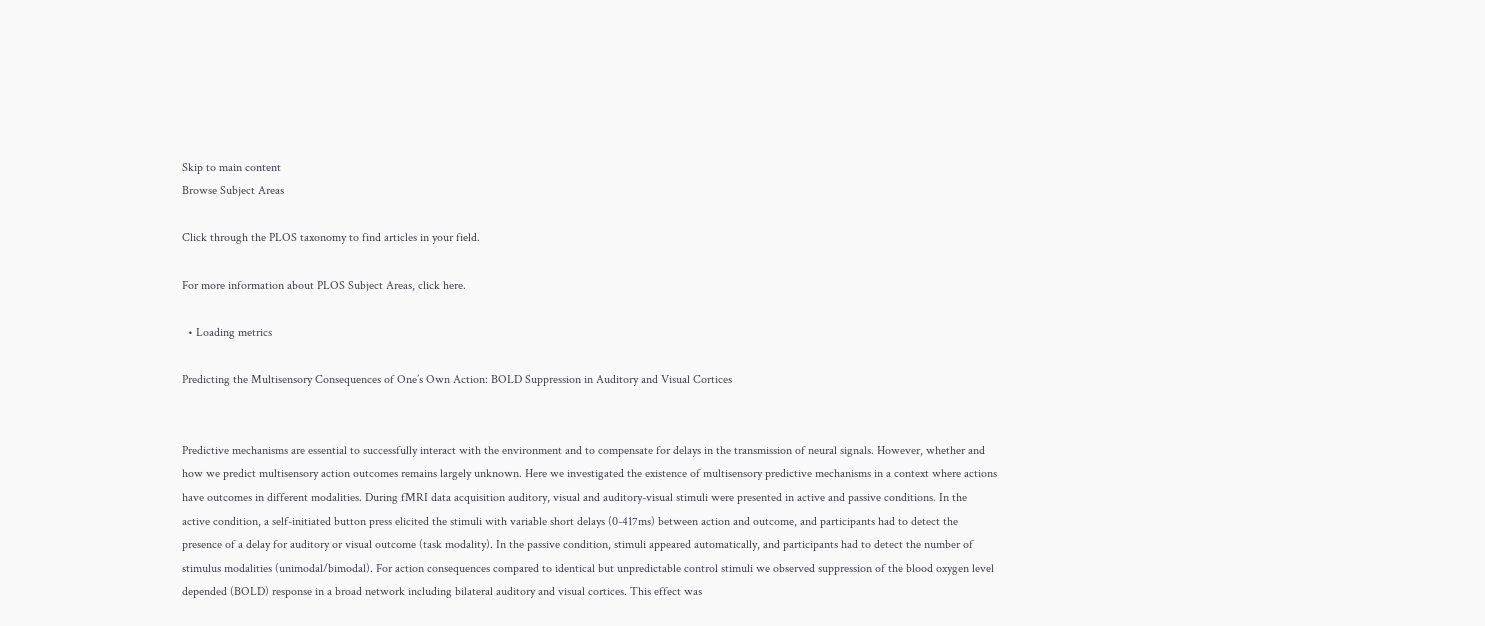Skip to main content
Browse Subject Areas

Click through the PLOS taxonomy to find articles in your field.

For more information about PLOS Subject Areas, click here.

  • Loading metrics

Predicting the Multisensory Consequences of One’s Own Action: BOLD Suppression in Auditory and Visual Cortices


Predictive mechanisms are essential to successfully interact with the environment and to compensate for delays in the transmission of neural signals. However, whether and how we predict multisensory action outcomes remains largely unknown. Here we investigated the existence of multisensory predictive mechanisms in a context where actions have outcomes in different modalities. During fMRI data acquisition auditory, visual and auditory-visual stimuli were presented in active and passive conditions. In the active condition, a self-initiated button press elicited the stimuli with variable short delays (0-417ms) between action and outcome, and participants had to detect the presence of a delay for auditory or visual outcome (task modality). In the passive condition, stimuli appeared automatically, and participants had to detect the number of stimulus modalities (unimodal/bimodal). For action consequences compared to identical but unpredictable control stimuli we observed suppression of the blood oxygen level depended (BOLD) response in a broad network including bilateral auditory and visual cortices. This effect was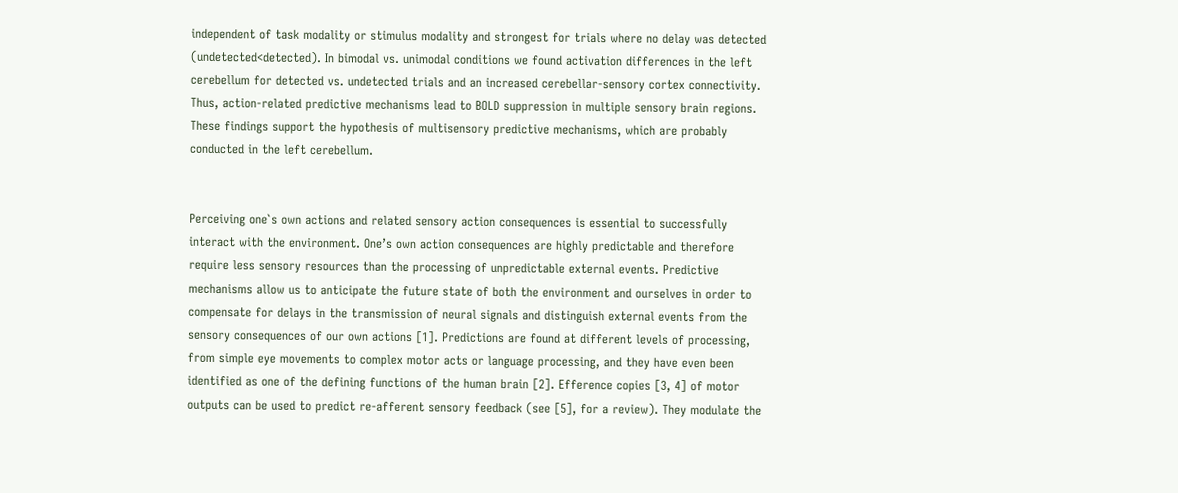independent of task modality or stimulus modality and strongest for trials where no delay was detected (undetected<detected). In bimodal vs. unimodal conditions we found activation differences in the left cerebellum for detected vs. undetected trials and an increased cerebellar-sensory cortex connectivity. Thus, action-related predictive mechanisms lead to BOLD suppression in multiple sensory brain regions. These findings support the hypothesis of multisensory predictive mechanisms, which are probably conducted in the left cerebellum.


Perceiving one`s own actions and related sensory action consequences is essential to successfully interact with the environment. One’s own action consequences are highly predictable and therefore require less sensory resources than the processing of unpredictable external events. Predictive mechanisms allow us to anticipate the future state of both the environment and ourselves in order to compensate for delays in the transmission of neural signals and distinguish external events from the sensory consequences of our own actions [1]. Predictions are found at different levels of processing, from simple eye movements to complex motor acts or language processing, and they have even been identified as one of the defining functions of the human brain [2]. Efference copies [3, 4] of motor outputs can be used to predict re-afferent sensory feedback (see [5], for a review). They modulate the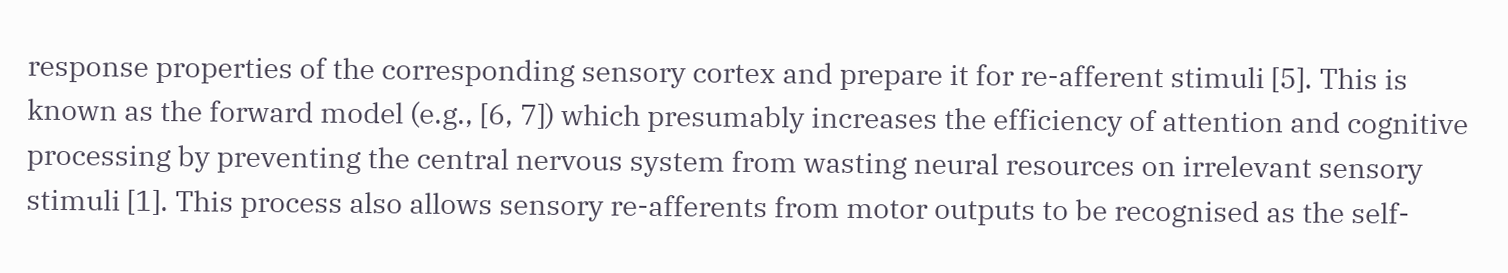response properties of the corresponding sensory cortex and prepare it for re-afferent stimuli [5]. This is known as the forward model (e.g., [6, 7]) which presumably increases the efficiency of attention and cognitive processing by preventing the central nervous system from wasting neural resources on irrelevant sensory stimuli [1]. This process also allows sensory re-afferents from motor outputs to be recognised as the self-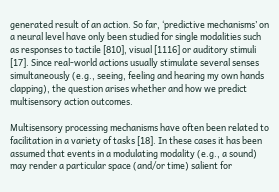generated result of an action. So far, ‘predictive mechanisms’ on a neural level have only been studied for single modalities such as responses to tactile [810], visual [1116] or auditory stimuli [17]. Since real-world actions usually stimulate several senses simultaneously (e.g., seeing, feeling and hearing my own hands clapping), the question arises whether and how we predict multisensory action outcomes.

Multisensory processing mechanisms have often been related to facilitation in a variety of tasks [18]. In these cases it has been assumed that events in a modulating modality (e.g., a sound) may render a particular space (and/or time) salient for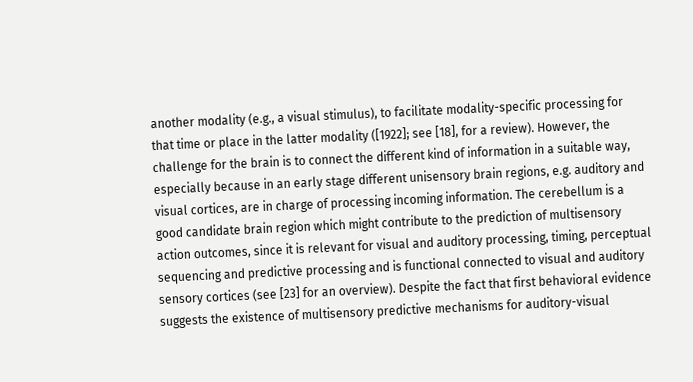another modality (e.g., a visual stimulus), to facilitate modality-specific processing for that time or place in the latter modality ([1922]; see [18], for a review). However, the challenge for the brain is to connect the different kind of information in a suitable way, especially because in an early stage different unisensory brain regions, e.g. auditory and visual cortices, are in charge of processing incoming information. The cerebellum is a good candidate brain region which might contribute to the prediction of multisensory action outcomes, since it is relevant for visual and auditory processing, timing, perceptual sequencing and predictive processing and is functional connected to visual and auditory sensory cortices (see [23] for an overview). Despite the fact that first behavioral evidence suggests the existence of multisensory predictive mechanisms for auditory-visual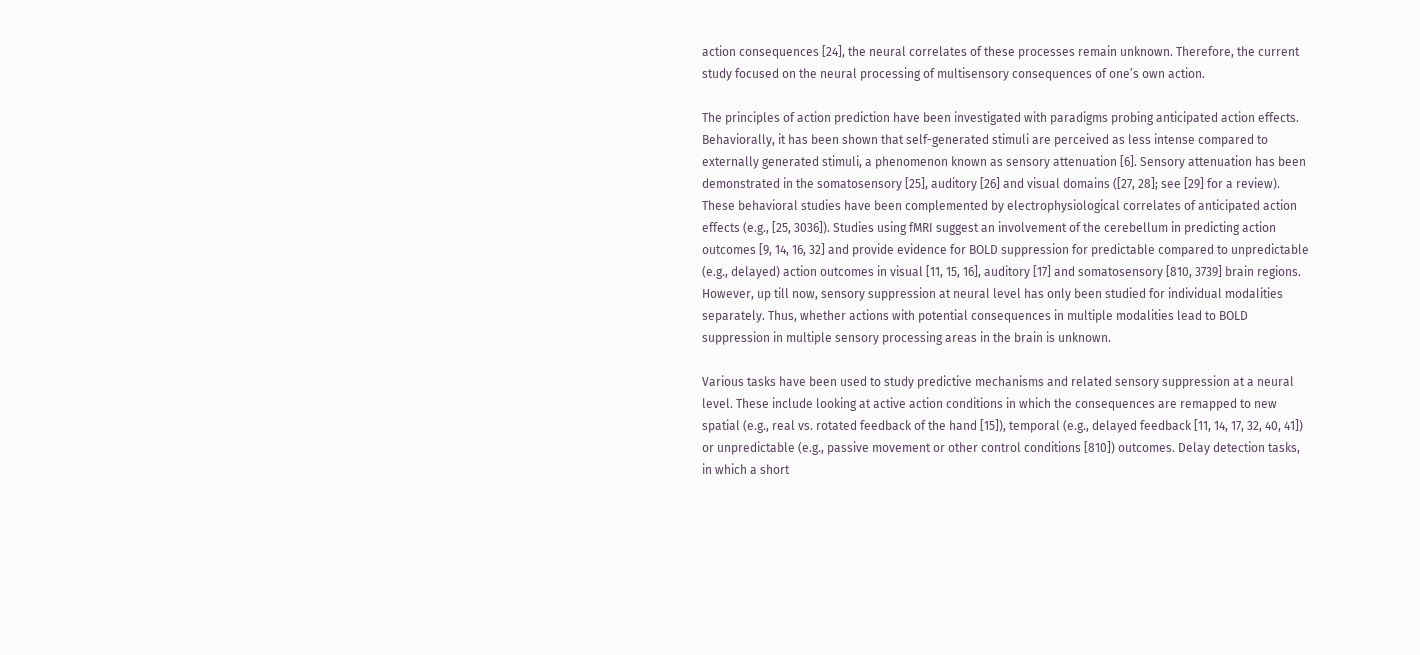action consequences [24], the neural correlates of these processes remain unknown. Therefore, the current study focused on the neural processing of multisensory consequences of one’s own action.

The principles of action prediction have been investigated with paradigms probing anticipated action effects. Behaviorally, it has been shown that self-generated stimuli are perceived as less intense compared to externally generated stimuli, a phenomenon known as sensory attenuation [6]. Sensory attenuation has been demonstrated in the somatosensory [25], auditory [26] and visual domains ([27, 28]; see [29] for a review). These behavioral studies have been complemented by electrophysiological correlates of anticipated action effects (e.g., [25, 3036]). Studies using fMRI suggest an involvement of the cerebellum in predicting action outcomes [9, 14, 16, 32] and provide evidence for BOLD suppression for predictable compared to unpredictable (e.g., delayed) action outcomes in visual [11, 15, 16], auditory [17] and somatosensory [810, 3739] brain regions. However, up till now, sensory suppression at neural level has only been studied for individual modalities separately. Thus, whether actions with potential consequences in multiple modalities lead to BOLD suppression in multiple sensory processing areas in the brain is unknown.

Various tasks have been used to study predictive mechanisms and related sensory suppression at a neural level. These include looking at active action conditions in which the consequences are remapped to new spatial (e.g., real vs. rotated feedback of the hand [15]), temporal (e.g., delayed feedback [11, 14, 17, 32, 40, 41]) or unpredictable (e.g., passive movement or other control conditions [810]) outcomes. Delay detection tasks, in which a short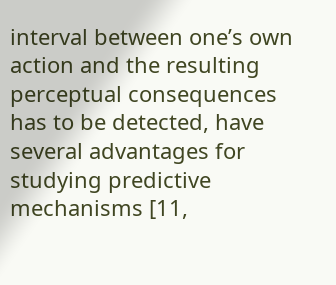interval between one’s own action and the resulting perceptual consequences has to be detected, have several advantages for studying predictive mechanisms [11,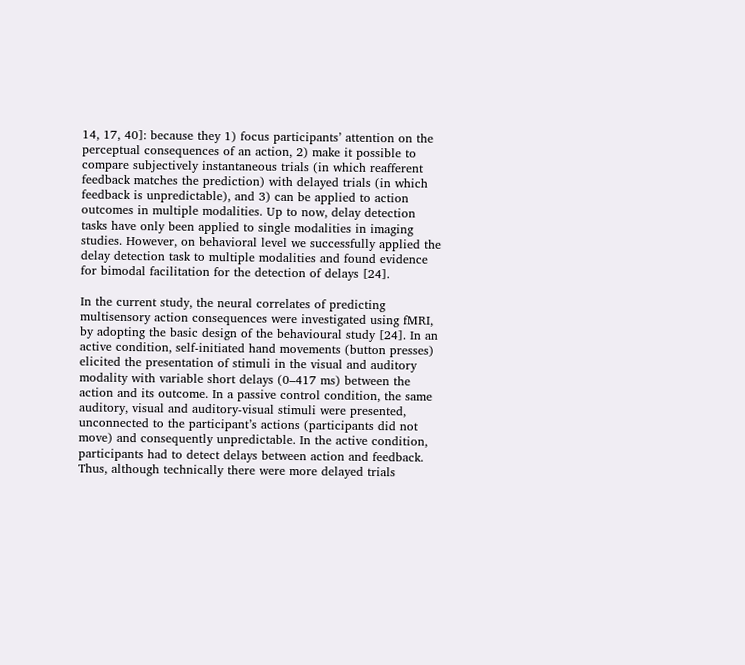14, 17, 40]: because they 1) focus participants’ attention on the perceptual consequences of an action, 2) make it possible to compare subjectively instantaneous trials (in which reafferent feedback matches the prediction) with delayed trials (in which feedback is unpredictable), and 3) can be applied to action outcomes in multiple modalities. Up to now, delay detection tasks have only been applied to single modalities in imaging studies. However, on behavioral level we successfully applied the delay detection task to multiple modalities and found evidence for bimodal facilitation for the detection of delays [24].

In the current study, the neural correlates of predicting multisensory action consequences were investigated using fMRI, by adopting the basic design of the behavioural study [24]. In an active condition, self-initiated hand movements (button presses) elicited the presentation of stimuli in the visual and auditory modality with variable short delays (0–417 ms) between the action and its outcome. In a passive control condition, the same auditory, visual and auditory-visual stimuli were presented, unconnected to the participant’s actions (participants did not move) and consequently unpredictable. In the active condition, participants had to detect delays between action and feedback. Thus, although technically there were more delayed trials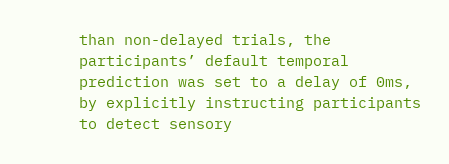than non-delayed trials, the participants’ default temporal prediction was set to a delay of 0ms, by explicitly instructing participants to detect sensory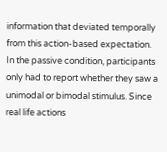information that deviated temporally from this action-based expectation. In the passive condition, participants only had to report whether they saw a unimodal or bimodal stimulus. Since real life actions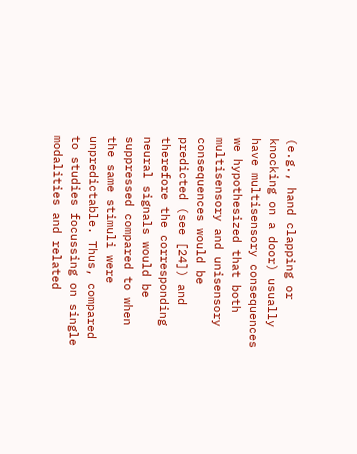(e.g., hand clapping or knocking on a door) usually have multisensory consequences we hypothesized that both multisensory and unisensory consequences would be predicted (see [24]) and therefore the corresponding neural signals would be suppressed compared to when the same stimuli were unpredictable. Thus, compared to studies focussing on single modalities and related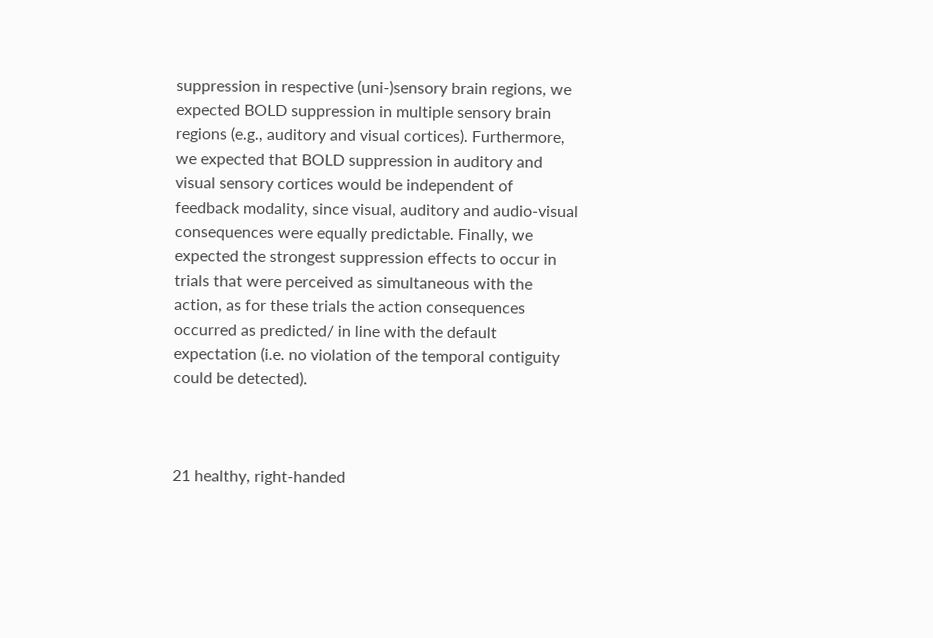suppression in respective (uni-)sensory brain regions, we expected BOLD suppression in multiple sensory brain regions (e.g., auditory and visual cortices). Furthermore, we expected that BOLD suppression in auditory and visual sensory cortices would be independent of feedback modality, since visual, auditory and audio-visual consequences were equally predictable. Finally, we expected the strongest suppression effects to occur in trials that were perceived as simultaneous with the action, as for these trials the action consequences occurred as predicted/ in line with the default expectation (i.e. no violation of the temporal contiguity could be detected).



21 healthy, right-handed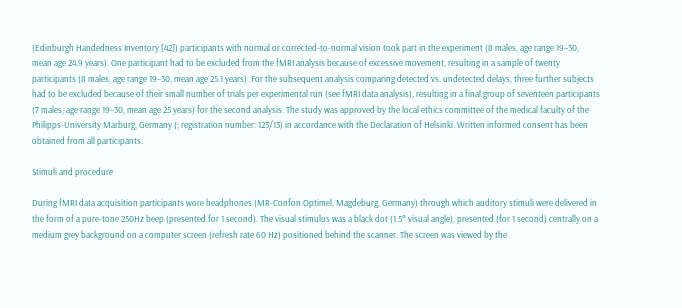(Edinburgh Handedness Inventory [42]) participants with normal or corrected-to-normal vision took part in the experiment (8 males, age range 19–30, mean age 24.9 years). One participant had to be excluded from the fMRI analysis because of excessive movement, resulting in a sample of twenty participants (8 males, age range 19–30, mean age 25.1 years). For the subsequent analysis comparing detected vs. undetected delays, three further subjects had to be excluded because of their small number of trials per experimental run (see fMRI data analysis), resulting in a final group of seventeen participants (7 males, age range 19–30, mean age 25 years) for the second analysis. The study was approved by the local ethics committee of the medical faculty of the Philipps-University Marburg, Germany (; registration number: 123/13) in accordance with the Declaration of Helsinki. Written informed consent has been obtained from all participants.

Stimuli and procedure

During fMRI data acquisition participants wore headphones (MR-Confon Optimel, Magdeburg, Germany) through which auditory stimuli were delivered in the form of a pure-tone 250Hz beep (presented for 1 second). The visual stimulus was a black dot (1.5° visual angle), presented (for 1 second) centrally on a medium grey background on a computer screen (refresh rate 60 Hz) positioned behind the scanner. The screen was viewed by the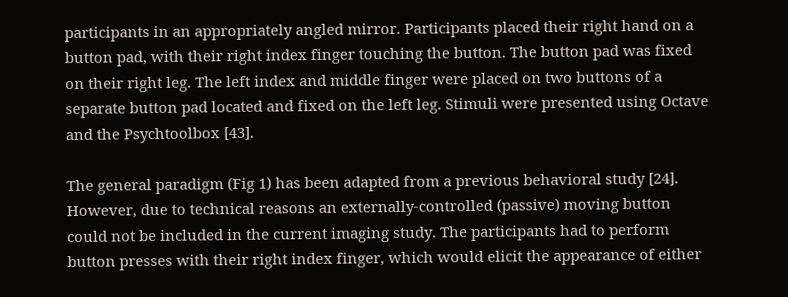participants in an appropriately angled mirror. Participants placed their right hand on a button pad, with their right index finger touching the button. The button pad was fixed on their right leg. The left index and middle finger were placed on two buttons of a separate button pad located and fixed on the left leg. Stimuli were presented using Octave and the Psychtoolbox [43].

The general paradigm (Fig 1) has been adapted from a previous behavioral study [24]. However, due to technical reasons an externally-controlled (passive) moving button could not be included in the current imaging study. The participants had to perform button presses with their right index finger, which would elicit the appearance of either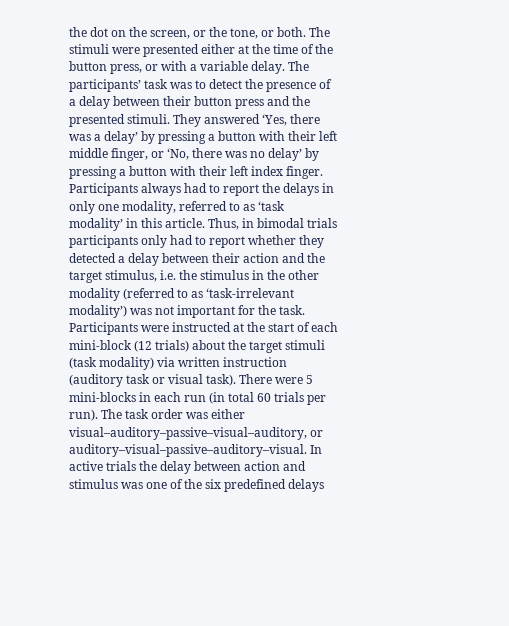the dot on the screen, or the tone, or both. The stimuli were presented either at the time of the button press, or with a variable delay. The participants’ task was to detect the presence of a delay between their button press and the presented stimuli. They answered ‘Yes, there was a delay’ by pressing a button with their left middle finger, or ‘No, there was no delay’ by pressing a button with their left index finger. Participants always had to report the delays in only one modality, referred to as ‘task modality’ in this article. Thus, in bimodal trials participants only had to report whether they detected a delay between their action and the target stimulus, i.e. the stimulus in the other modality (referred to as ‘task-irrelevant modality’) was not important for the task. Participants were instructed at the start of each mini-block (12 trials) about the target stimuli (task modality) via written instruction (auditory task or visual task). There were 5 mini-blocks in each run (in total 60 trials per run). The task order was either visual–auditory–passive–visual–auditory, or auditory–visual–passive–auditory–visual. In active trials the delay between action and stimulus was one of the six predefined delays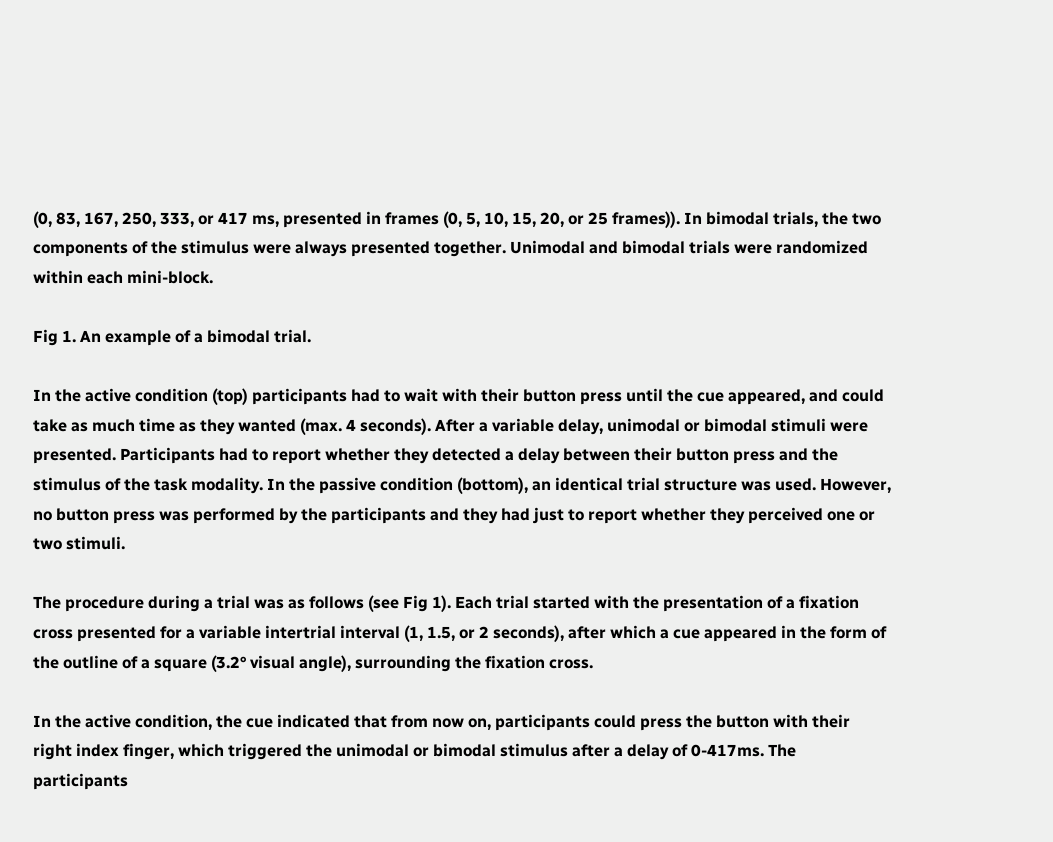(0, 83, 167, 250, 333, or 417 ms, presented in frames (0, 5, 10, 15, 20, or 25 frames)). In bimodal trials, the two components of the stimulus were always presented together. Unimodal and bimodal trials were randomized within each mini-block.

Fig 1. An example of a bimodal trial.

In the active condition (top) participants had to wait with their button press until the cue appeared, and could take as much time as they wanted (max. 4 seconds). After a variable delay, unimodal or bimodal stimuli were presented. Participants had to report whether they detected a delay between their button press and the stimulus of the task modality. In the passive condition (bottom), an identical trial structure was used. However, no button press was performed by the participants and they had just to report whether they perceived one or two stimuli.

The procedure during a trial was as follows (see Fig 1). Each trial started with the presentation of a fixation cross presented for a variable intertrial interval (1, 1.5, or 2 seconds), after which a cue appeared in the form of the outline of a square (3.2° visual angle), surrounding the fixation cross.

In the active condition, the cue indicated that from now on, participants could press the button with their right index finger, which triggered the unimodal or bimodal stimulus after a delay of 0-417ms. The participants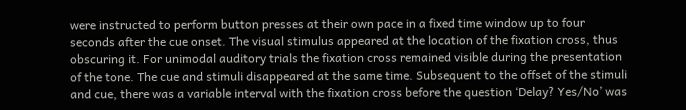were instructed to perform button presses at their own pace in a fixed time window up to four seconds after the cue onset. The visual stimulus appeared at the location of the fixation cross, thus obscuring it. For unimodal auditory trials the fixation cross remained visible during the presentation of the tone. The cue and stimuli disappeared at the same time. Subsequent to the offset of the stimuli and cue, there was a variable interval with the fixation cross before the question ‘Delay? Yes/No’ was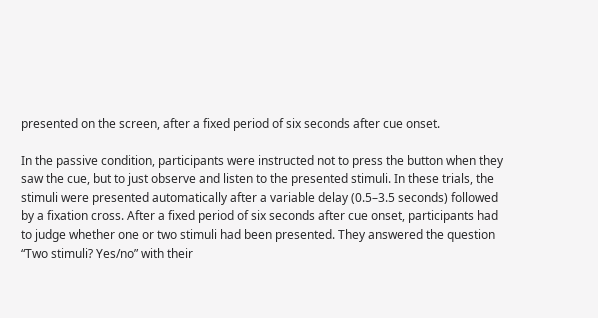presented on the screen, after a fixed period of six seconds after cue onset.

In the passive condition, participants were instructed not to press the button when they saw the cue, but to just observe and listen to the presented stimuli. In these trials, the stimuli were presented automatically after a variable delay (0.5–3.5 seconds) followed by a fixation cross. After a fixed period of six seconds after cue onset, participants had to judge whether one or two stimuli had been presented. They answered the question “Two stimuli? Yes/no” with their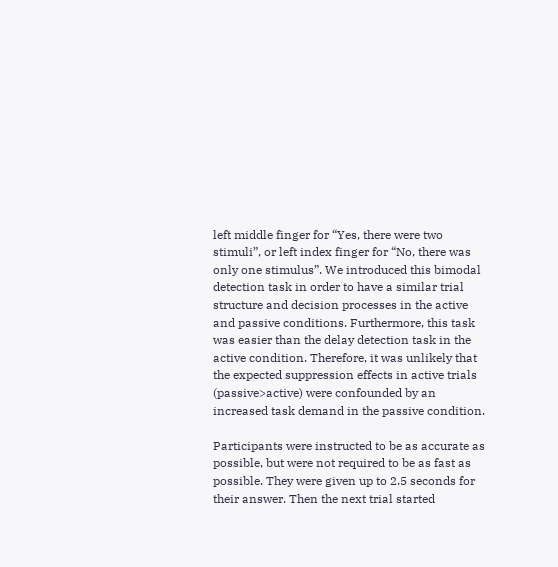left middle finger for “Yes, there were two stimuli”, or left index finger for “No, there was only one stimulus”. We introduced this bimodal detection task in order to have a similar trial structure and decision processes in the active and passive conditions. Furthermore, this task was easier than the delay detection task in the active condition. Therefore, it was unlikely that the expected suppression effects in active trials (passive>active) were confounded by an increased task demand in the passive condition.

Participants were instructed to be as accurate as possible, but were not required to be as fast as possible. They were given up to 2.5 seconds for their answer. Then the next trial started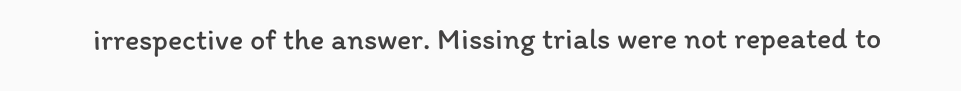irrespective of the answer. Missing trials were not repeated to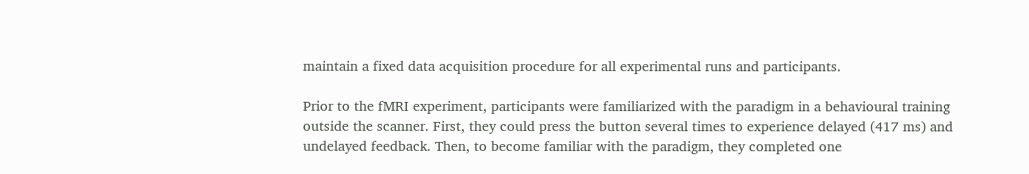maintain a fixed data acquisition procedure for all experimental runs and participants.

Prior to the fMRI experiment, participants were familiarized with the paradigm in a behavioural training outside the scanner. First, they could press the button several times to experience delayed (417 ms) and undelayed feedback. Then, to become familiar with the paradigm, they completed one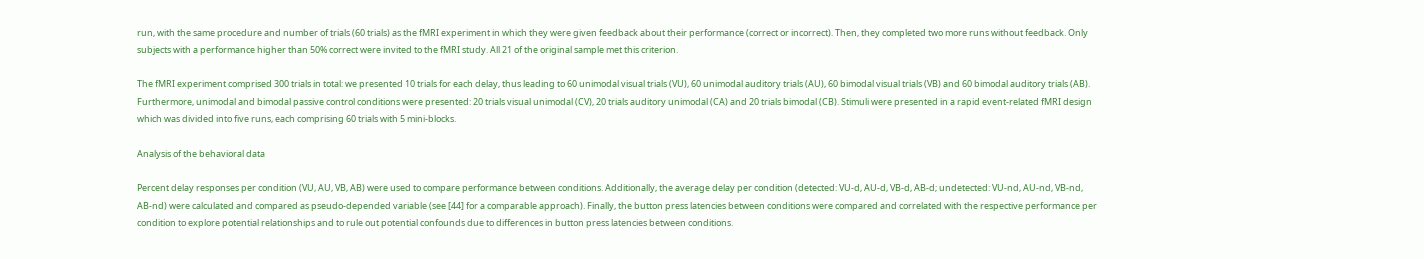run, with the same procedure and number of trials (60 trials) as the fMRI experiment in which they were given feedback about their performance (correct or incorrect). Then, they completed two more runs without feedback. Only subjects with a performance higher than 50% correct were invited to the fMRI study. All 21 of the original sample met this criterion.

The fMRI experiment comprised 300 trials in total: we presented 10 trials for each delay, thus leading to 60 unimodal visual trials (VU), 60 unimodal auditory trials (AU), 60 bimodal visual trials (VB) and 60 bimodal auditory trials (AB). Furthermore, unimodal and bimodal passive control conditions were presented: 20 trials visual unimodal (CV), 20 trials auditory unimodal (CA) and 20 trials bimodal (CB). Stimuli were presented in a rapid event-related fMRI design which was divided into five runs, each comprising 60 trials with 5 mini-blocks.

Analysis of the behavioral data

Percent delay responses per condition (VU, AU, VB, AB) were used to compare performance between conditions. Additionally, the average delay per condition (detected: VU-d, AU-d, VB-d, AB-d; undetected: VU-nd, AU-nd, VB-nd, AB-nd) were calculated and compared as pseudo-depended variable (see [44] for a comparable approach). Finally, the button press latencies between conditions were compared and correlated with the respective performance per condition to explore potential relationships and to rule out potential confounds due to differences in button press latencies between conditions.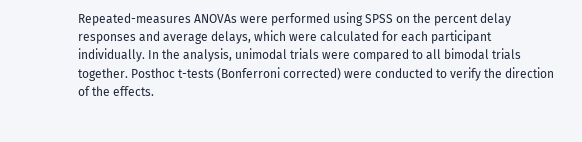Repeated-measures ANOVAs were performed using SPSS on the percent delay responses and average delays, which were calculated for each participant individually. In the analysis, unimodal trials were compared to all bimodal trials together. Posthoc t-tests (Bonferroni corrected) were conducted to verify the direction of the effects.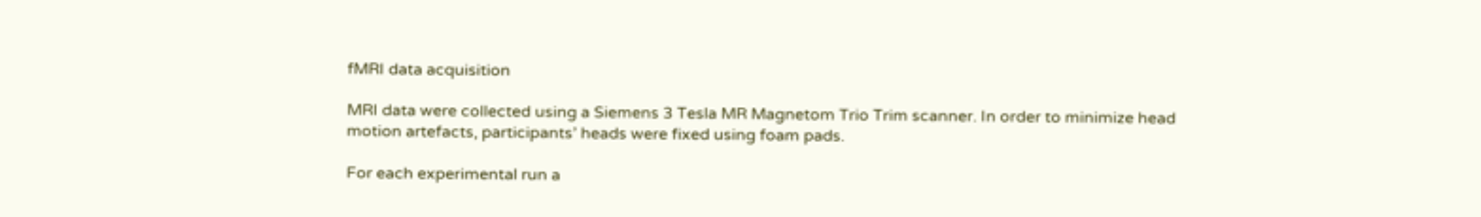fMRI data acquisition

MRI data were collected using a Siemens 3 Tesla MR Magnetom Trio Trim scanner. In order to minimize head motion artefacts, participants’ heads were fixed using foam pads.

For each experimental run a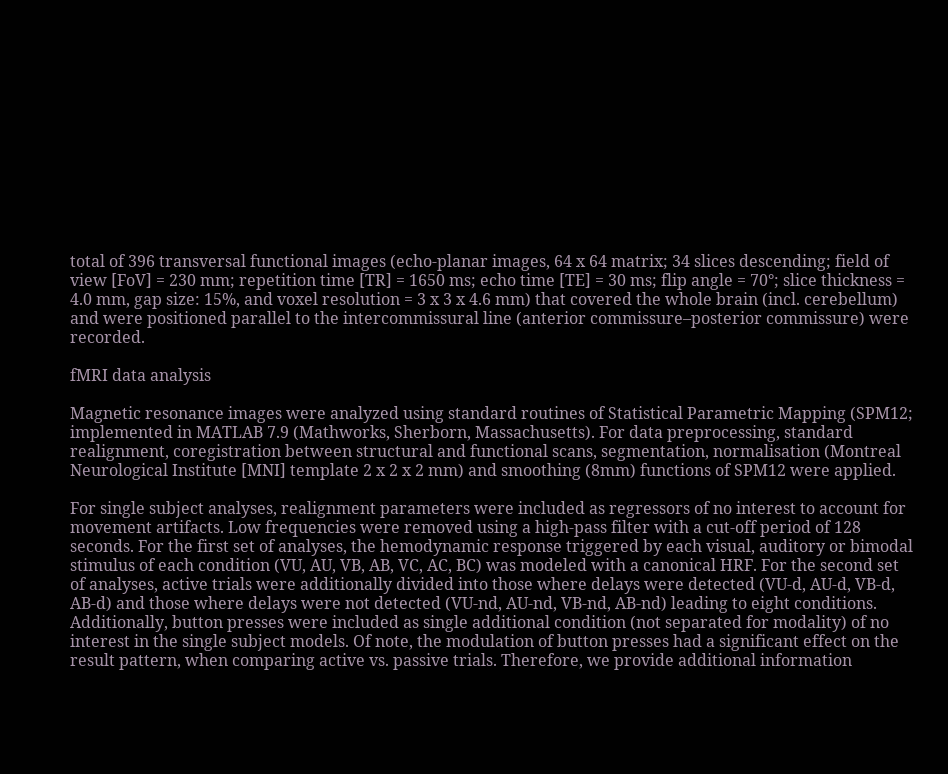total of 396 transversal functional images (echo-planar images, 64 x 64 matrix; 34 slices descending; field of view [FoV] = 230 mm; repetition time [TR] = 1650 ms; echo time [TE] = 30 ms; flip angle = 70°; slice thickness = 4.0 mm, gap size: 15%, and voxel resolution = 3 x 3 x 4.6 mm) that covered the whole brain (incl. cerebellum) and were positioned parallel to the intercommissural line (anterior commissure–posterior commissure) were recorded.

fMRI data analysis

Magnetic resonance images were analyzed using standard routines of Statistical Parametric Mapping (SPM12; implemented in MATLAB 7.9 (Mathworks, Sherborn, Massachusetts). For data preprocessing, standard realignment, coregistration between structural and functional scans, segmentation, normalisation (Montreal Neurological Institute [MNI] template 2 x 2 x 2 mm) and smoothing (8mm) functions of SPM12 were applied.

For single subject analyses, realignment parameters were included as regressors of no interest to account for movement artifacts. Low frequencies were removed using a high-pass filter with a cut-off period of 128 seconds. For the first set of analyses, the hemodynamic response triggered by each visual, auditory or bimodal stimulus of each condition (VU, AU, VB, AB, VC, AC, BC) was modeled with a canonical HRF. For the second set of analyses, active trials were additionally divided into those where delays were detected (VU-d, AU-d, VB-d, AB-d) and those where delays were not detected (VU-nd, AU-nd, VB-nd, AB-nd) leading to eight conditions. Additionally, button presses were included as single additional condition (not separated for modality) of no interest in the single subject models. Of note, the modulation of button presses had a significant effect on the result pattern, when comparing active vs. passive trials. Therefore, we provide additional information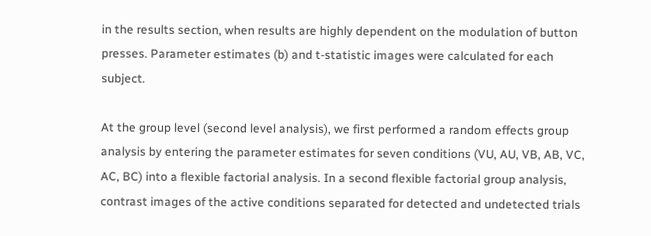in the results section, when results are highly dependent on the modulation of button presses. Parameter estimates (b) and t-statistic images were calculated for each subject.

At the group level (second level analysis), we first performed a random effects group analysis by entering the parameter estimates for seven conditions (VU, AU, VB, AB, VC, AC, BC) into a flexible factorial analysis. In a second flexible factorial group analysis, contrast images of the active conditions separated for detected and undetected trials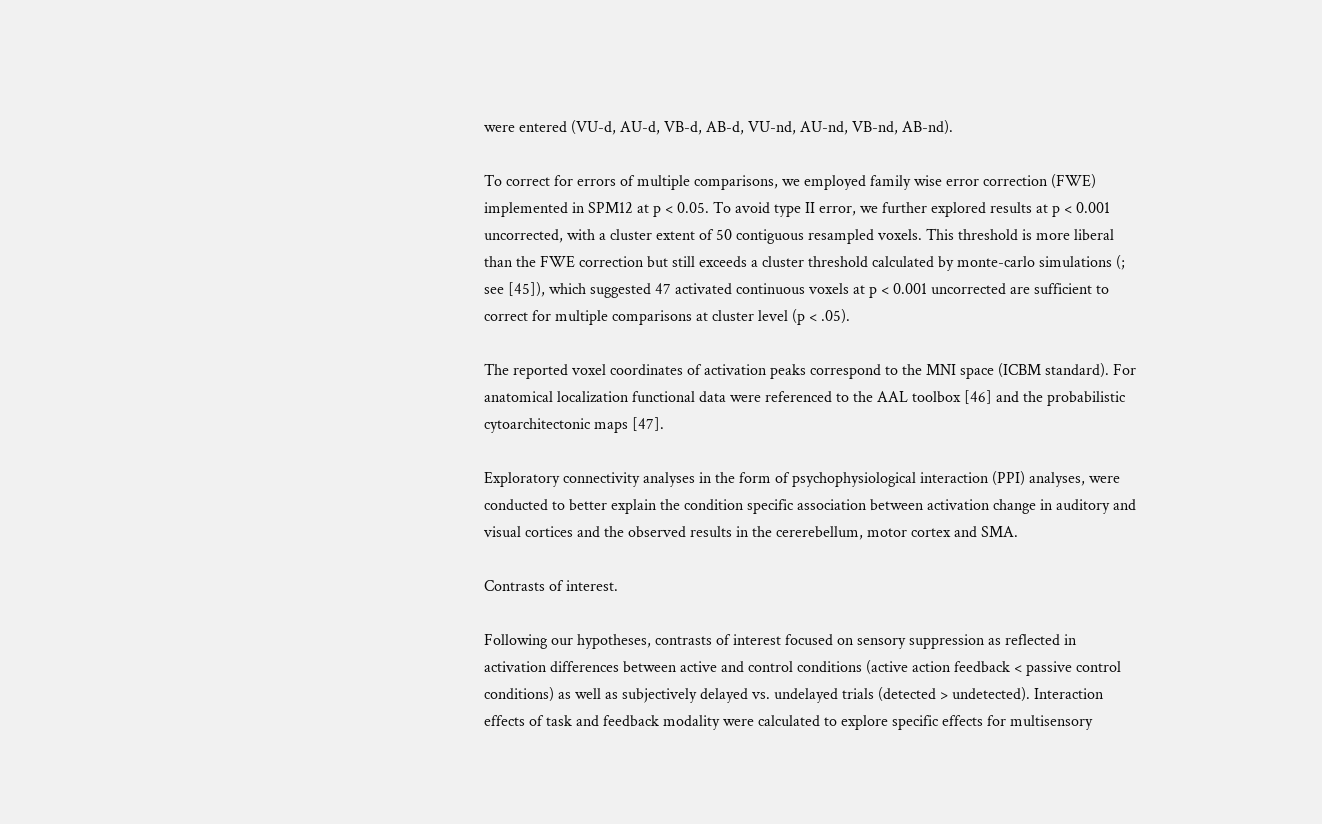were entered (VU-d, AU-d, VB-d, AB-d, VU-nd, AU-nd, VB-nd, AB-nd).

To correct for errors of multiple comparisons, we employed family wise error correction (FWE) implemented in SPM12 at p < 0.05. To avoid type II error, we further explored results at p < 0.001 uncorrected, with a cluster extent of 50 contiguous resampled voxels. This threshold is more liberal than the FWE correction but still exceeds a cluster threshold calculated by monte-carlo simulations (; see [45]), which suggested 47 activated continuous voxels at p < 0.001 uncorrected are sufficient to correct for multiple comparisons at cluster level (p < .05).

The reported voxel coordinates of activation peaks correspond to the MNI space (ICBM standard). For anatomical localization functional data were referenced to the AAL toolbox [46] and the probabilistic cytoarchitectonic maps [47].

Exploratory connectivity analyses in the form of psychophysiological interaction (PPI) analyses, were conducted to better explain the condition specific association between activation change in auditory and visual cortices and the observed results in the cererebellum, motor cortex and SMA.

Contrasts of interest.

Following our hypotheses, contrasts of interest focused on sensory suppression as reflected in activation differences between active and control conditions (active action feedback < passive control conditions) as well as subjectively delayed vs. undelayed trials (detected > undetected). Interaction effects of task and feedback modality were calculated to explore specific effects for multisensory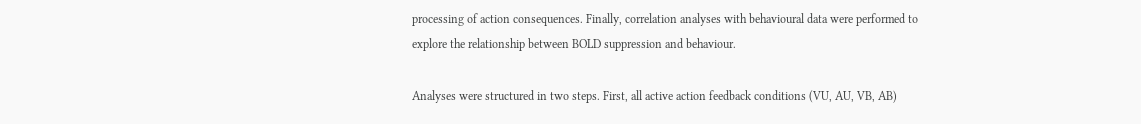processing of action consequences. Finally, correlation analyses with behavioural data were performed to explore the relationship between BOLD suppression and behaviour.

Analyses were structured in two steps. First, all active action feedback conditions (VU, AU, VB, AB)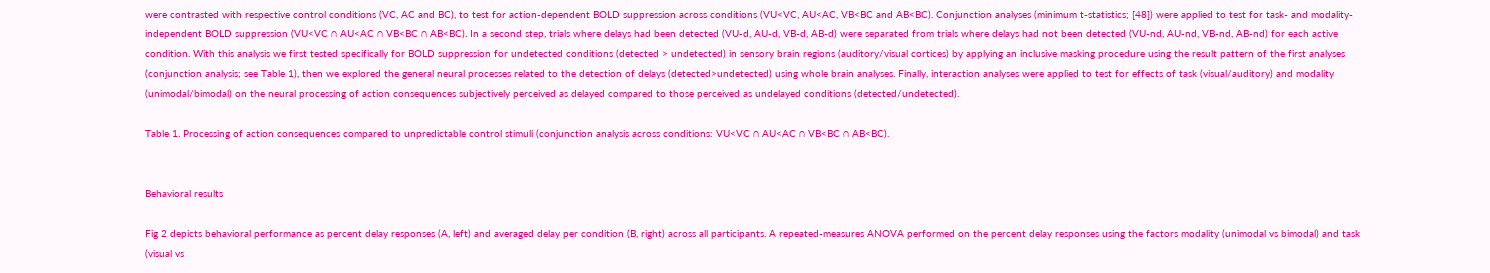were contrasted with respective control conditions (VC, AC and BC), to test for action-dependent BOLD suppression across conditions (VU<VC, AU<AC, VB<BC and AB<BC). Conjunction analyses (minimum t-statistics; [48]) were applied to test for task- and modality-independent BOLD suppression (VU<VC ∩ AU<AC ∩ VB<BC ∩ AB<BC). In a second step, trials where delays had been detected (VU-d, AU-d, VB-d, AB-d) were separated from trials where delays had not been detected (VU-nd, AU-nd, VB-nd, AB-nd) for each active condition. With this analysis we first tested specifically for BOLD suppression for undetected conditions (detected > undetected) in sensory brain regions (auditory/visual cortices) by applying an inclusive masking procedure using the result pattern of the first analyses (conjunction analysis; see Table 1), then we explored the general neural processes related to the detection of delays (detected>undetected) using whole brain analyses. Finally, interaction analyses were applied to test for effects of task (visual/auditory) and modality (unimodal/bimodal) on the neural processing of action consequences subjectively perceived as delayed compared to those perceived as undelayed conditions (detected/undetected).

Table 1. Processing of action consequences compared to unpredictable control stimuli (conjunction analysis across conditions: VU<VC ∩ AU<AC ∩ VB<BC ∩ AB<BC).


Behavioral results

Fig 2 depicts behavioral performance as percent delay responses (A, left) and averaged delay per condition (B, right) across all participants. A repeated-measures ANOVA performed on the percent delay responses using the factors modality (unimodal vs bimodal) and task (visual vs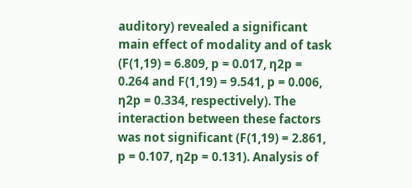auditory) revealed a significant main effect of modality and of task (F(1,19) = 6.809, p = 0.017, η2p = 0.264 and F(1,19) = 9.541, p = 0.006, η2p = 0.334, respectively). The interaction between these factors was not significant (F(1,19) = 2.861, p = 0.107, η2p = 0.131). Analysis of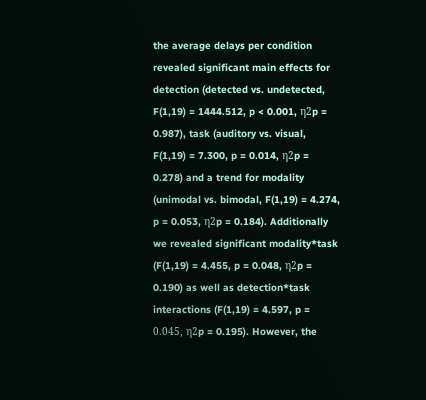the average delays per condition revealed significant main effects for detection (detected vs. undetected, F(1,19) = 1444.512, p < 0.001, η2p = 0.987), task (auditory vs. visual, F(1,19) = 7.300, p = 0.014, η2p = 0.278) and a trend for modality (unimodal vs. bimodal, F(1,19) = 4.274, p = 0.053, η2p = 0.184). Additionally we revealed significant modality*task (F(1,19) = 4.455, p = 0.048, η2p = 0.190) as well as detection*task interactions (F(1,19) = 4.597, p = 0.045, η2p = 0.195). However, the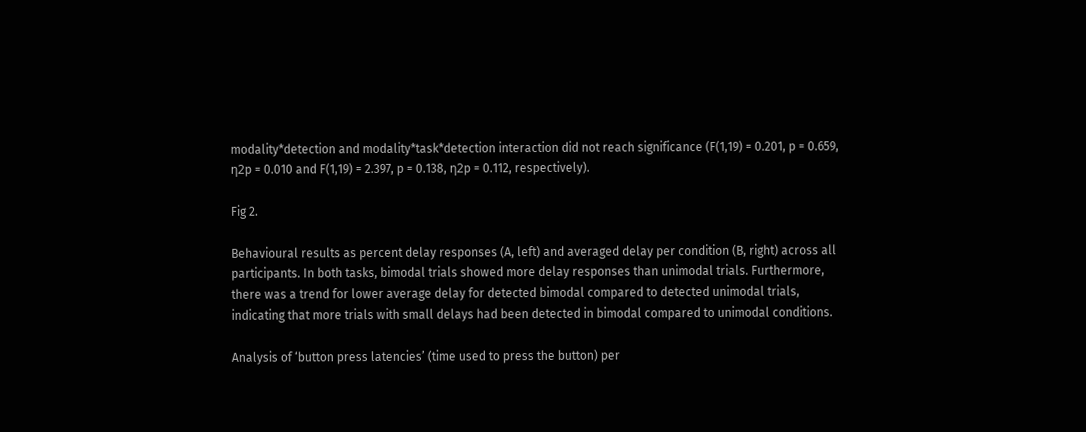modality*detection and modality*task*detection interaction did not reach significance (F(1,19) = 0.201, p = 0.659, η2p = 0.010 and F(1,19) = 2.397, p = 0.138, η2p = 0.112, respectively).

Fig 2.

Behavioural results as percent delay responses (A, left) and averaged delay per condition (B, right) across all participants. In both tasks, bimodal trials showed more delay responses than unimodal trials. Furthermore, there was a trend for lower average delay for detected bimodal compared to detected unimodal trials, indicating that more trials with small delays had been detected in bimodal compared to unimodal conditions.

Analysis of ‘button press latencies’ (time used to press the button) per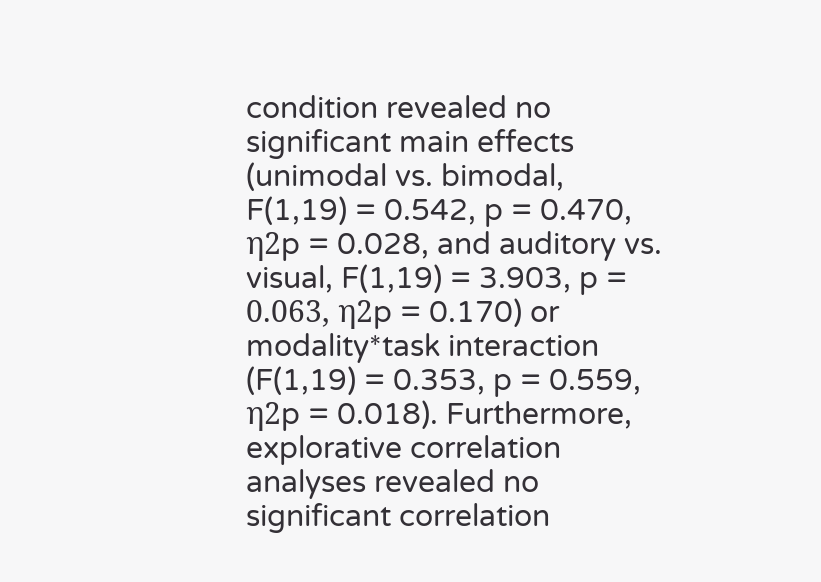condition revealed no significant main effects (unimodal vs. bimodal, F(1,19) = 0.542, p = 0.470, η2p = 0.028, and auditory vs. visual, F(1,19) = 3.903, p = 0.063, η2p = 0.170) or modality*task interaction (F(1,19) = 0.353, p = 0.559, η2p = 0.018). Furthermore, explorative correlation analyses revealed no significant correlation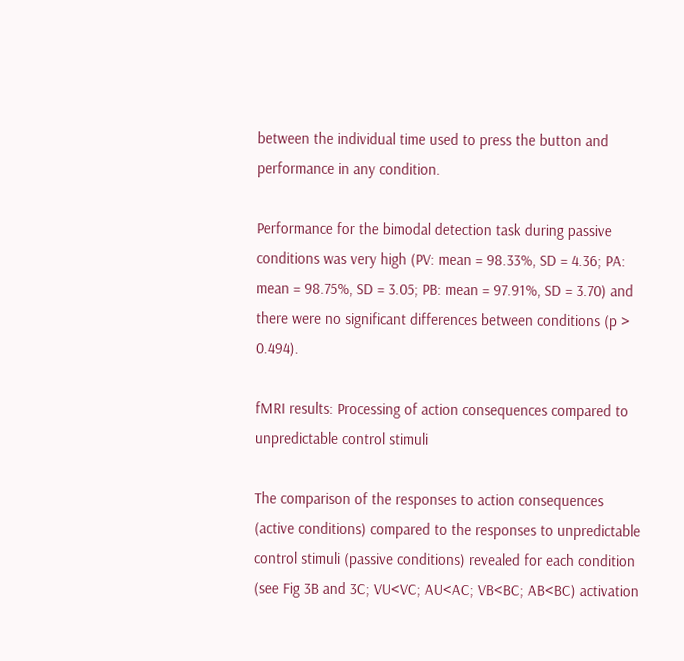between the individual time used to press the button and performance in any condition.

Performance for the bimodal detection task during passive conditions was very high (PV: mean = 98.33%, SD = 4.36; PA: mean = 98.75%, SD = 3.05; PB: mean = 97.91%, SD = 3.70) and there were no significant differences between conditions (p > 0.494).

fMRI results: Processing of action consequences compared to unpredictable control stimuli

The comparison of the responses to action consequences (active conditions) compared to the responses to unpredictable control stimuli (passive conditions) revealed for each condition (see Fig 3B and 3C; VU<VC; AU<AC; VB<BC; AB<BC) activation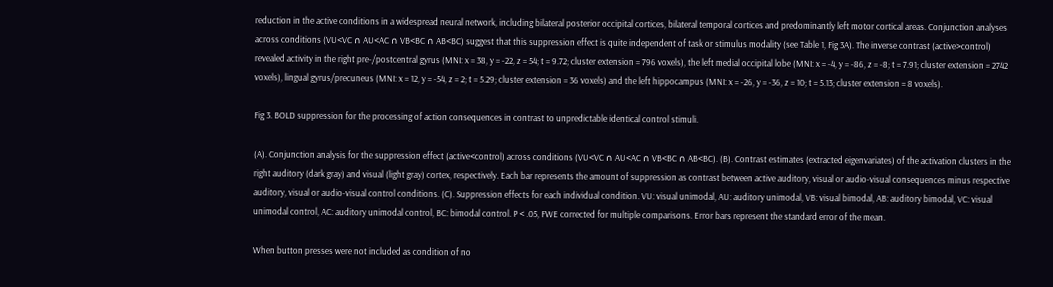reduction in the active conditions in a widespread neural network, including bilateral posterior occipital cortices, bilateral temporal cortices and predominantly left motor cortical areas. Conjunction analyses across conditions (VU<VC ∩ AU<AC ∩ VB<BC ∩ AB<BC) suggest that this suppression effect is quite independent of task or stimulus modality (see Table 1, Fig 3A). The inverse contrast (active>control) revealed activity in the right pre-/postcentral gyrus (MNI: x = 38, y = -22, z = 54; t = 9.72; cluster extension = 796 voxels), the left medial occipital lobe (MNI: x = -4, y = -86, z = -8; t = 7.91; cluster extension = 2742 voxels), lingual gyrus/precuneus (MNI: x = 12, y = -54, z = 2; t = 5.29; cluster extension = 36 voxels) and the left hippocampus (MNI: x = -26, y = -36, z = 10; t = 5.13; cluster extension = 8 voxels).

Fig 3. BOLD suppression for the processing of action consequences in contrast to unpredictable identical control stimuli.

(A). Conjunction analysis for the suppression effect (active<control) across conditions (VU<VC ∩ AU<AC ∩ VB<BC ∩ AB<BC). (B). Contrast estimates (extracted eigenvariates) of the activation clusters in the right auditory (dark gray) and visual (light gray) cortex, respectively. Each bar represents the amount of suppression as contrast between active auditory, visual or audio-visual consequences minus respective auditory, visual or audio-visual control conditions. (C). Suppression effects for each individual condition. VU: visual unimodal, AU: auditory unimodal, VB: visual bimodal, AB: auditory bimodal, VC: visual unimodal control, AC: auditory unimodal control, BC: bimodal control. P < .05, FWE corrected for multiple comparisons. Error bars represent the standard error of the mean.

When button presses were not included as condition of no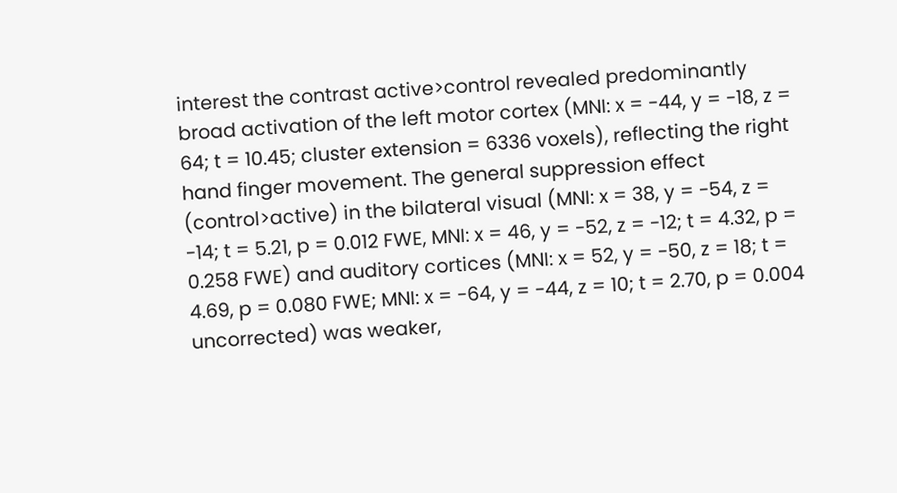interest the contrast active>control revealed predominantly broad activation of the left motor cortex (MNI: x = -44, y = -18, z = 64; t = 10.45; cluster extension = 6336 voxels), reflecting the right hand finger movement. The general suppression effect (control>active) in the bilateral visual (MNI: x = 38, y = -54, z = -14; t = 5.21, p = 0.012 FWE, MNI: x = 46, y = -52, z = -12; t = 4.32, p = 0.258 FWE) and auditory cortices (MNI: x = 52, y = -50, z = 18; t = 4.69, p = 0.080 FWE; MNI: x = -64, y = -44, z = 10; t = 2.70, p = 0.004 uncorrected) was weaker,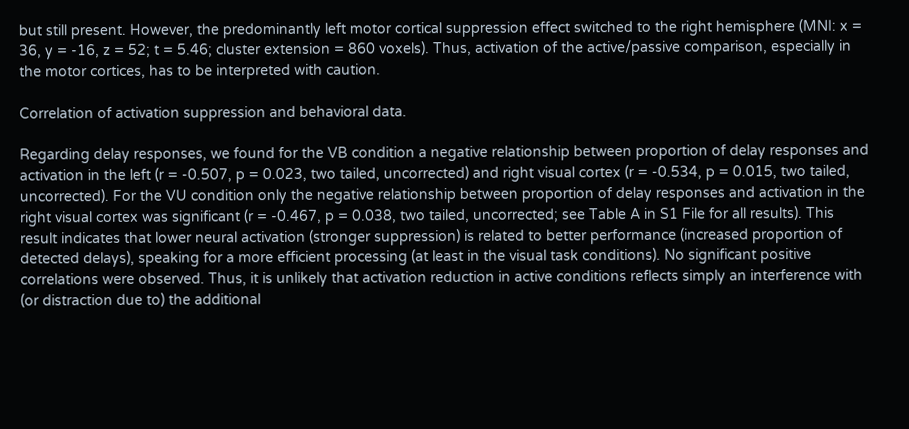but still present. However, the predominantly left motor cortical suppression effect switched to the right hemisphere (MNI: x = 36, y = -16, z = 52; t = 5.46; cluster extension = 860 voxels). Thus, activation of the active/passive comparison, especially in the motor cortices, has to be interpreted with caution.

Correlation of activation suppression and behavioral data.

Regarding delay responses, we found for the VB condition a negative relationship between proportion of delay responses and activation in the left (r = -0.507, p = 0.023, two tailed, uncorrected) and right visual cortex (r = -0.534, p = 0.015, two tailed, uncorrected). For the VU condition only the negative relationship between proportion of delay responses and activation in the right visual cortex was significant (r = -0.467, p = 0.038, two tailed, uncorrected; see Table A in S1 File for all results). This result indicates that lower neural activation (stronger suppression) is related to better performance (increased proportion of detected delays), speaking for a more efficient processing (at least in the visual task conditions). No significant positive correlations were observed. Thus, it is unlikely that activation reduction in active conditions reflects simply an interference with (or distraction due to) the additional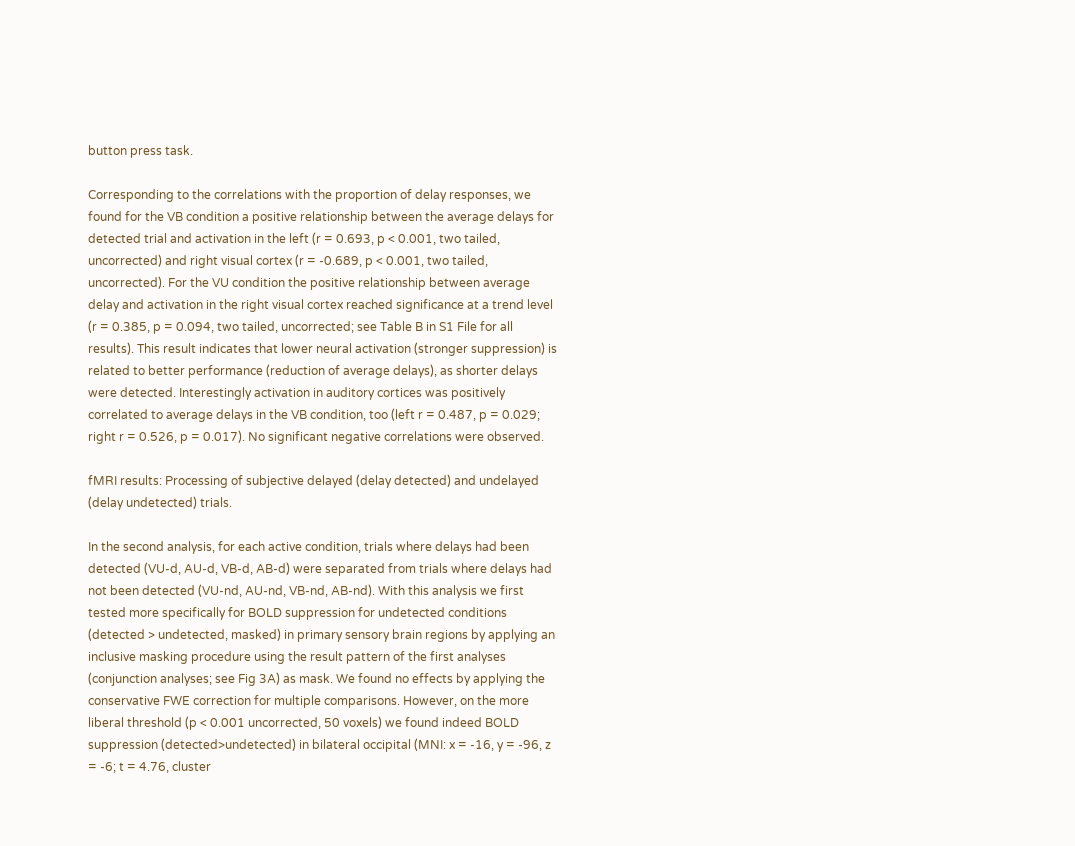button press task.

Corresponding to the correlations with the proportion of delay responses, we found for the VB condition a positive relationship between the average delays for detected trial and activation in the left (r = 0.693, p < 0.001, two tailed, uncorrected) and right visual cortex (r = -0.689, p < 0.001, two tailed, uncorrected). For the VU condition the positive relationship between average delay and activation in the right visual cortex reached significance at a trend level (r = 0.385, p = 0.094, two tailed, uncorrected; see Table B in S1 File for all results). This result indicates that lower neural activation (stronger suppression) is related to better performance (reduction of average delays), as shorter delays were detected. Interestingly activation in auditory cortices was positively correlated to average delays in the VB condition, too (left r = 0.487, p = 0.029; right r = 0.526, p = 0.017). No significant negative correlations were observed.

fMRI results: Processing of subjective delayed (delay detected) and undelayed (delay undetected) trials.

In the second analysis, for each active condition, trials where delays had been detected (VU-d, AU-d, VB-d, AB-d) were separated from trials where delays had not been detected (VU-nd, AU-nd, VB-nd, AB-nd). With this analysis we first tested more specifically for BOLD suppression for undetected conditions (detected > undetected, masked) in primary sensory brain regions by applying an inclusive masking procedure using the result pattern of the first analyses (conjunction analyses; see Fig 3A) as mask. We found no effects by applying the conservative FWE correction for multiple comparisons. However, on the more liberal threshold (p < 0.001 uncorrected, 50 voxels) we found indeed BOLD suppression (detected>undetected) in bilateral occipital (MNI: x = -16, y = -96, z = -6; t = 4.76, cluster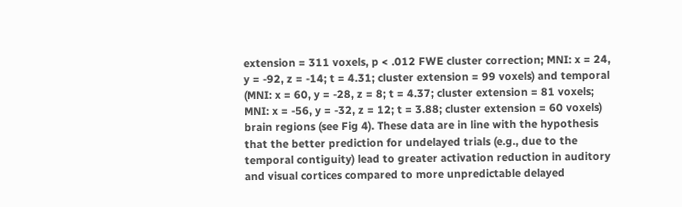extension = 311 voxels, p < .012 FWE cluster correction; MNI: x = 24, y = -92, z = -14; t = 4.31; cluster extension = 99 voxels) and temporal (MNI: x = 60, y = -28, z = 8; t = 4.37; cluster extension = 81 voxels; MNI: x = -56, y = -32, z = 12; t = 3.88; cluster extension = 60 voxels) brain regions (see Fig 4). These data are in line with the hypothesis that the better prediction for undelayed trials (e.g., due to the temporal contiguity) lead to greater activation reduction in auditory and visual cortices compared to more unpredictable delayed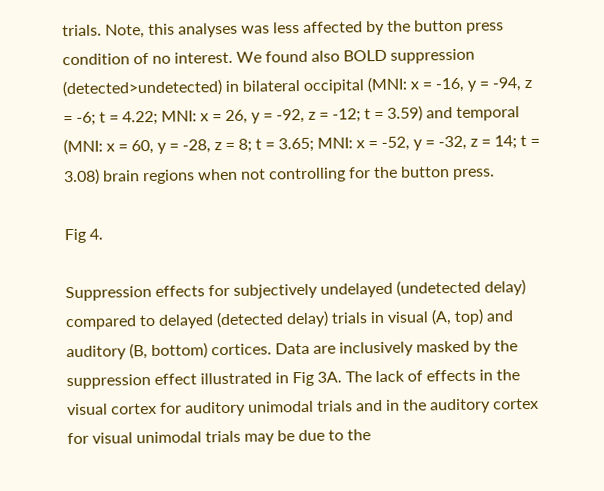trials. Note, this analyses was less affected by the button press condition of no interest. We found also BOLD suppression (detected>undetected) in bilateral occipital (MNI: x = -16, y = -94, z = -6; t = 4.22; MNI: x = 26, y = -92, z = -12; t = 3.59) and temporal (MNI: x = 60, y = -28, z = 8; t = 3.65; MNI: x = -52, y = -32, z = 14; t = 3.08) brain regions when not controlling for the button press.

Fig 4.

Suppression effects for subjectively undelayed (undetected delay) compared to delayed (detected delay) trials in visual (A, top) and auditory (B, bottom) cortices. Data are inclusively masked by the suppression effect illustrated in Fig 3A. The lack of effects in the visual cortex for auditory unimodal trials and in the auditory cortex for visual unimodal trials may be due to the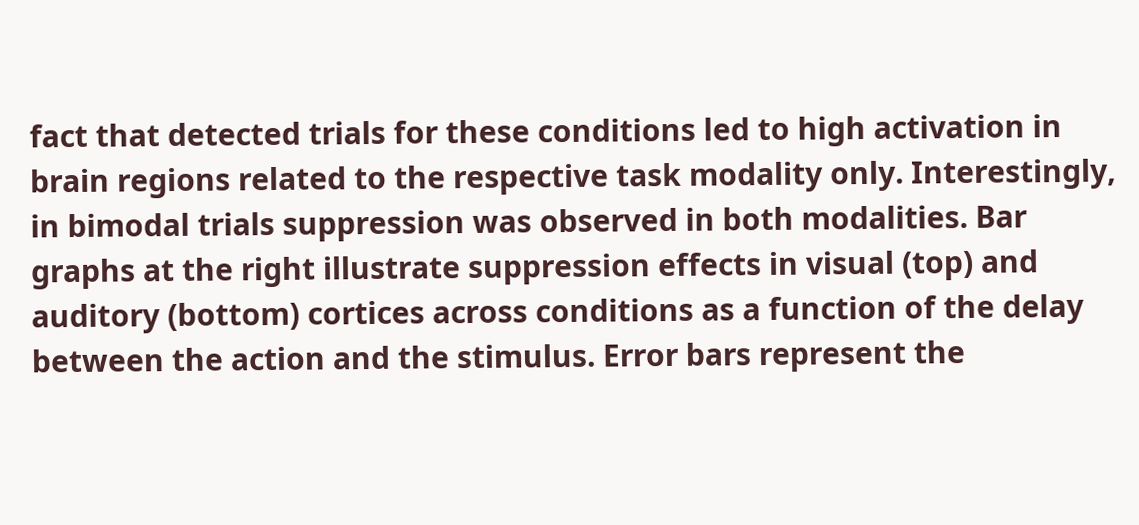fact that detected trials for these conditions led to high activation in brain regions related to the respective task modality only. Interestingly, in bimodal trials suppression was observed in both modalities. Bar graphs at the right illustrate suppression effects in visual (top) and auditory (bottom) cortices across conditions as a function of the delay between the action and the stimulus. Error bars represent the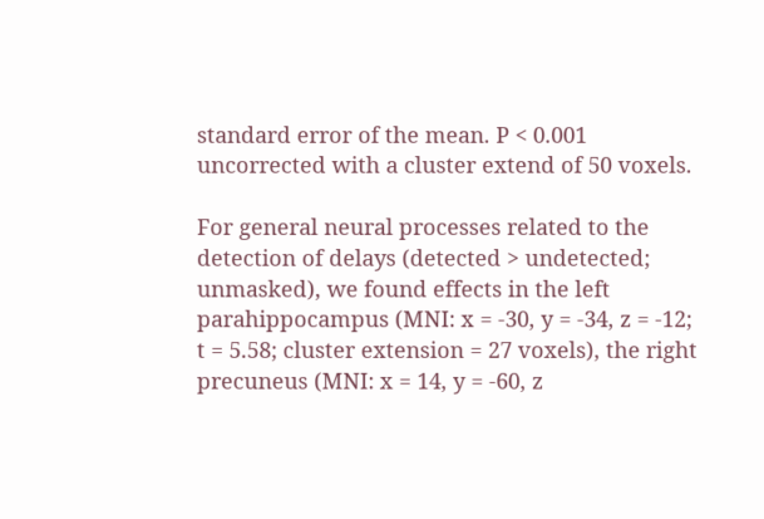standard error of the mean. P < 0.001 uncorrected with a cluster extend of 50 voxels.

For general neural processes related to the detection of delays (detected > undetected; unmasked), we found effects in the left parahippocampus (MNI: x = -30, y = -34, z = -12; t = 5.58; cluster extension = 27 voxels), the right precuneus (MNI: x = 14, y = -60, z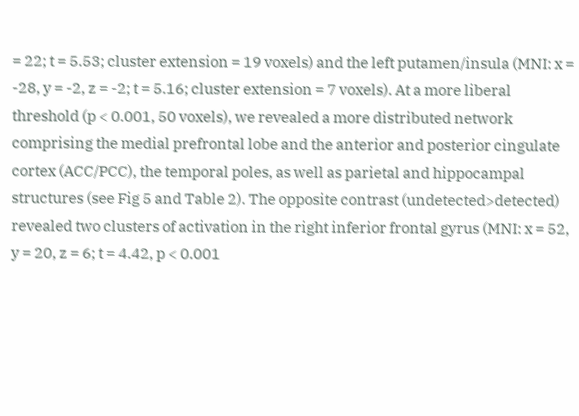= 22; t = 5.53; cluster extension = 19 voxels) and the left putamen/insula (MNI: x = -28, y = -2, z = -2; t = 5.16; cluster extension = 7 voxels). At a more liberal threshold (p < 0.001, 50 voxels), we revealed a more distributed network comprising the medial prefrontal lobe and the anterior and posterior cingulate cortex (ACC/PCC), the temporal poles, as well as parietal and hippocampal structures (see Fig 5 and Table 2). The opposite contrast (undetected>detected) revealed two clusters of activation in the right inferior frontal gyrus (MNI: x = 52, y = 20, z = 6; t = 4.42, p < 0.001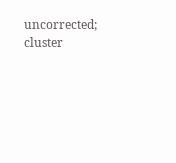uncorrected; cluster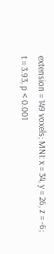extension = 149 voxels; MNI: x = 34, y = 26, z = -6; t = 3.93, p < 0.001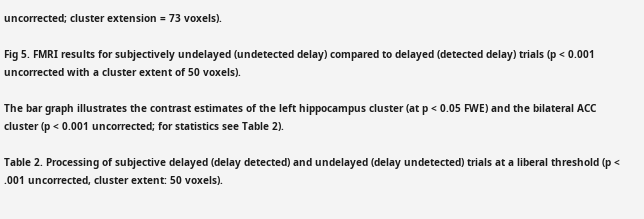uncorrected; cluster extension = 73 voxels).

Fig 5. FMRI results for subjectively undelayed (undetected delay) compared to delayed (detected delay) trials (p < 0.001 uncorrected with a cluster extent of 50 voxels).

The bar graph illustrates the contrast estimates of the left hippocampus cluster (at p < 0.05 FWE) and the bilateral ACC cluster (p < 0.001 uncorrected; for statistics see Table 2).

Table 2. Processing of subjective delayed (delay detected) and undelayed (delay undetected) trials at a liberal threshold (p < .001 uncorrected, cluster extent: 50 voxels).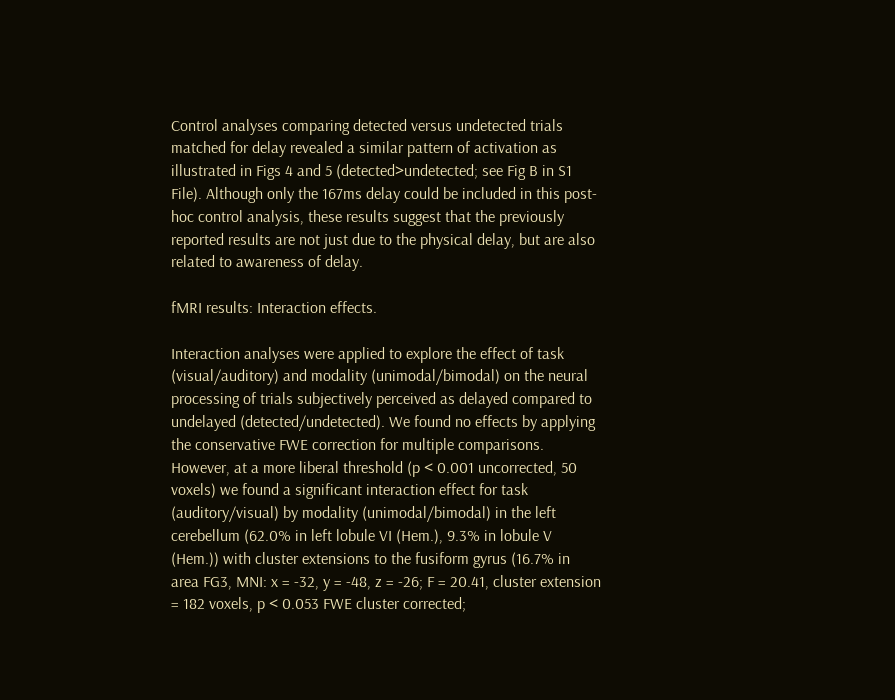Control analyses comparing detected versus undetected trials matched for delay revealed a similar pattern of activation as illustrated in Figs 4 and 5 (detected>undetected; see Fig B in S1 File). Although only the 167ms delay could be included in this post-hoc control analysis, these results suggest that the previously reported results are not just due to the physical delay, but are also related to awareness of delay.

fMRI results: Interaction effects.

Interaction analyses were applied to explore the effect of task (visual/auditory) and modality (unimodal/bimodal) on the neural processing of trials subjectively perceived as delayed compared to undelayed (detected/undetected). We found no effects by applying the conservative FWE correction for multiple comparisons. However, at a more liberal threshold (p < 0.001 uncorrected, 50 voxels) we found a significant interaction effect for task (auditory/visual) by modality (unimodal/bimodal) in the left cerebellum (62.0% in left lobule VI (Hem.), 9.3% in lobule V (Hem.)) with cluster extensions to the fusiform gyrus (16.7% in area FG3, MNI: x = -32, y = -48, z = -26; F = 20.41, cluster extension = 182 voxels, p < 0.053 FWE cluster corrected;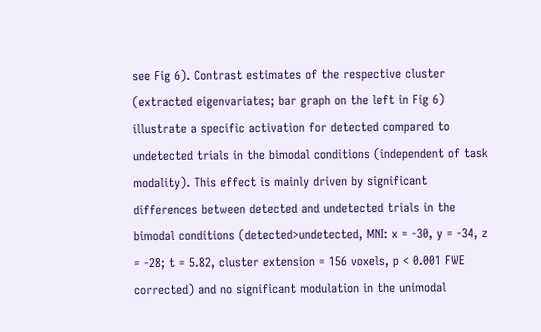see Fig 6). Contrast estimates of the respective cluster (extracted eigenvariates; bar graph on the left in Fig 6) illustrate a specific activation for detected compared to undetected trials in the bimodal conditions (independent of task modality). This effect is mainly driven by significant differences between detected and undetected trials in the bimodal conditions (detected>undetected, MNI: x = -30, y = -34, z = -28; t = 5.82, cluster extension = 156 voxels, p < 0.001 FWE corrected) and no significant modulation in the unimodal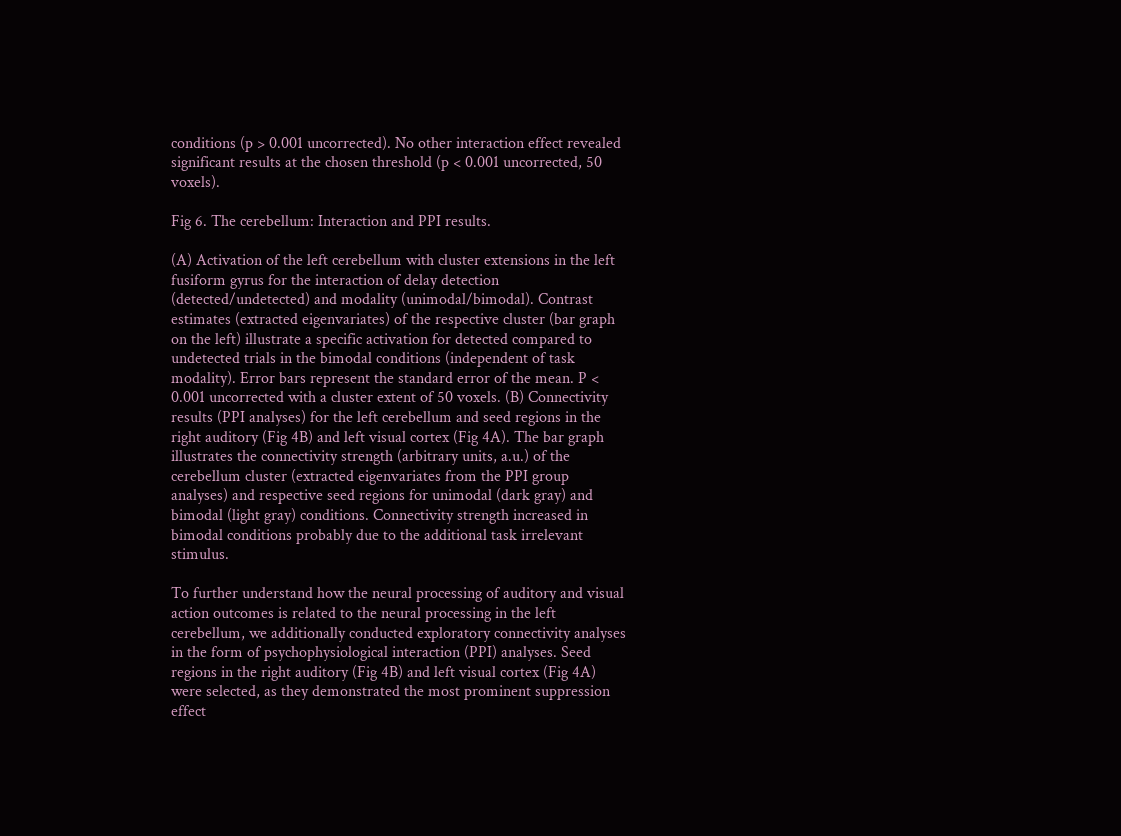conditions (p > 0.001 uncorrected). No other interaction effect revealed significant results at the chosen threshold (p < 0.001 uncorrected, 50 voxels).

Fig 6. The cerebellum: Interaction and PPI results.

(A) Activation of the left cerebellum with cluster extensions in the left fusiform gyrus for the interaction of delay detection (detected/undetected) and modality (unimodal/bimodal). Contrast estimates (extracted eigenvariates) of the respective cluster (bar graph on the left) illustrate a specific activation for detected compared to undetected trials in the bimodal conditions (independent of task modality). Error bars represent the standard error of the mean. P < 0.001 uncorrected with a cluster extent of 50 voxels. (B) Connectivity results (PPI analyses) for the left cerebellum and seed regions in the right auditory (Fig 4B) and left visual cortex (Fig 4A). The bar graph illustrates the connectivity strength (arbitrary units, a.u.) of the cerebellum cluster (extracted eigenvariates from the PPI group analyses) and respective seed regions for unimodal (dark gray) and bimodal (light gray) conditions. Connectivity strength increased in bimodal conditions probably due to the additional task irrelevant stimulus.

To further understand how the neural processing of auditory and visual action outcomes is related to the neural processing in the left cerebellum, we additionally conducted exploratory connectivity analyses in the form of psychophysiological interaction (PPI) analyses. Seed regions in the right auditory (Fig 4B) and left visual cortex (Fig 4A) were selected, as they demonstrated the most prominent suppression effect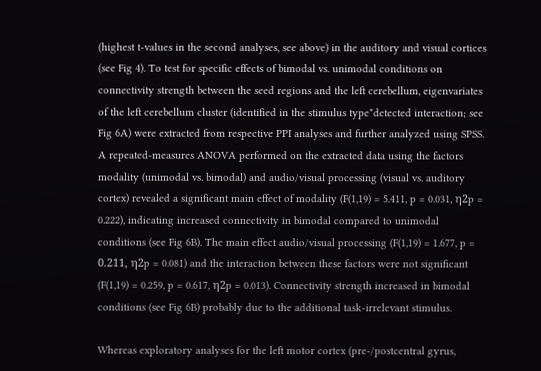(highest t-values in the second analyses, see above) in the auditory and visual cortices (see Fig 4). To test for specific effects of bimodal vs. unimodal conditions on connectivity strength between the seed regions and the left cerebellum, eigenvariates of the left cerebellum cluster (identified in the stimulus type*detected interaction; see Fig 6A) were extracted from respective PPI analyses and further analyzed using SPSS. A repeated-measures ANOVA performed on the extracted data using the factors modality (unimodal vs. bimodal) and audio/visual processing (visual vs. auditory cortex) revealed a significant main effect of modality (F(1,19) = 5.411, p = 0.031, η2p = 0.222), indicating increased connectivity in bimodal compared to unimodal conditions (see Fig 6B). The main effect audio/visual processing (F(1,19) = 1.677, p = 0.211, η2p = 0.081) and the interaction between these factors were not significant (F(1,19) = 0.259, p = 0.617, η2p = 0.013). Connectivity strength increased in bimodal conditions (see Fig 6B) probably due to the additional task-irrelevant stimulus.

Whereas exploratory analyses for the left motor cortex (pre-/postcentral gyrus,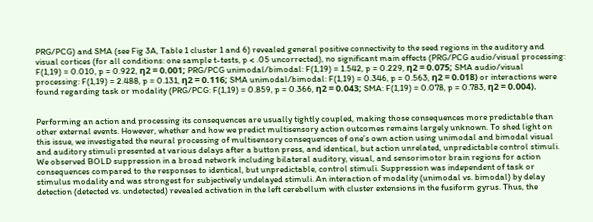PRG/PCG) and SMA (see Fig 3A, Table 1 cluster 1 and 6) revealed general positive connectivity to the seed regions in the auditory and visual cortices (for all conditions: one sample t-tests, p < .05 uncorrected), no significant main effects (PRG/PCG audio/visual processing: F(1,19) = 0.010, p = 0.922, η2 = 0.001; PRG/PCG unimodal/bimodal: F(1,19) = 1.542, p = 0.229, η2 = 0.075; SMA audio/visual processing: F(1,19) = 2.488, p = 0.131, η2 = 0.116; SMA unimodal/bimodal: F(1,19) = 0.346, p = 0.563, η2 = 0.018) or interactions were found regarding task or modality (PRG/PCG: F(1,19) = 0.859, p = 0.366, η2 = 0.043; SMA: F(1,19) = 0.078, p = 0.783, η2 = 0.004).


Performing an action and processing its consequences are usually tightly coupled, making those consequences more predictable than other external events. However, whether and how we predict multisensory action outcomes remains largely unknown. To shed light on this issue, we investigated the neural processing of multisensory consequences of one’s own action using unimodal and bimodal visual and auditory stimuli presented at various delays after a button press, and identical, but action unrelated, unpredictable control stimuli. We observed BOLD suppression in a broad network including bilateral auditory, visual, and sensorimotor brain regions for action consequences compared to the responses to identical, but unpredictable, control stimuli. Suppression was independent of task or stimulus modality and was strongest for subjectively undelayed stimuli. An interaction of modality (unimodal vs. bimodal) by delay detection (detected vs. undetected) revealed activation in the left cerebellum with cluster extensions in the fusiform gyrus. Thus, the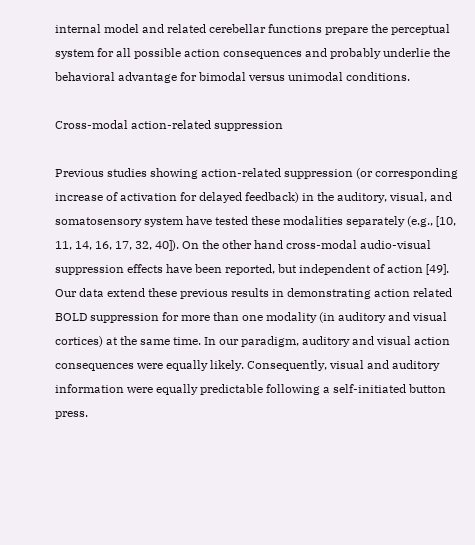internal model and related cerebellar functions prepare the perceptual system for all possible action consequences and probably underlie the behavioral advantage for bimodal versus unimodal conditions.

Cross-modal action-related suppression

Previous studies showing action-related suppression (or corresponding increase of activation for delayed feedback) in the auditory, visual, and somatosensory system have tested these modalities separately (e.g., [10, 11, 14, 16, 17, 32, 40]). On the other hand cross-modal audio-visual suppression effects have been reported, but independent of action [49]. Our data extend these previous results in demonstrating action related BOLD suppression for more than one modality (in auditory and visual cortices) at the same time. In our paradigm, auditory and visual action consequences were equally likely. Consequently, visual and auditory information were equally predictable following a self-initiated button press.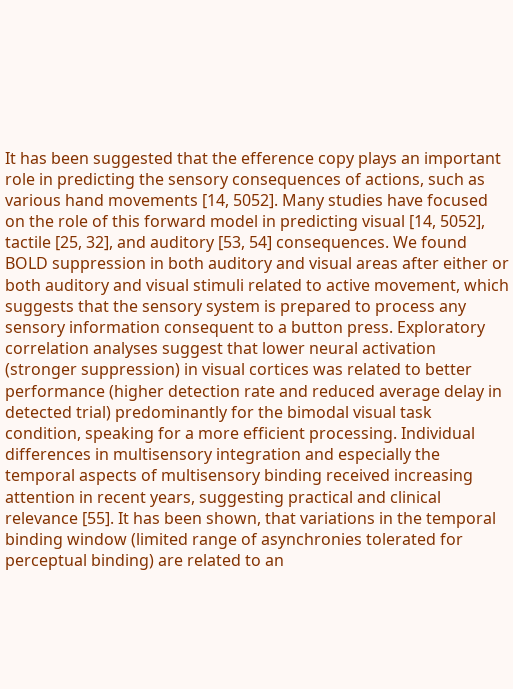It has been suggested that the efference copy plays an important role in predicting the sensory consequences of actions, such as various hand movements [14, 5052]. Many studies have focused on the role of this forward model in predicting visual [14, 5052], tactile [25, 32], and auditory [53, 54] consequences. We found BOLD suppression in both auditory and visual areas after either or both auditory and visual stimuli related to active movement, which suggests that the sensory system is prepared to process any sensory information consequent to a button press. Exploratory correlation analyses suggest that lower neural activation (stronger suppression) in visual cortices was related to better performance (higher detection rate and reduced average delay in detected trial) predominantly for the bimodal visual task condition, speaking for a more efficient processing. Individual differences in multisensory integration and especially the temporal aspects of multisensory binding received increasing attention in recent years, suggesting practical and clinical relevance [55]. It has been shown, that variations in the temporal binding window (limited range of asynchronies tolerated for perceptual binding) are related to an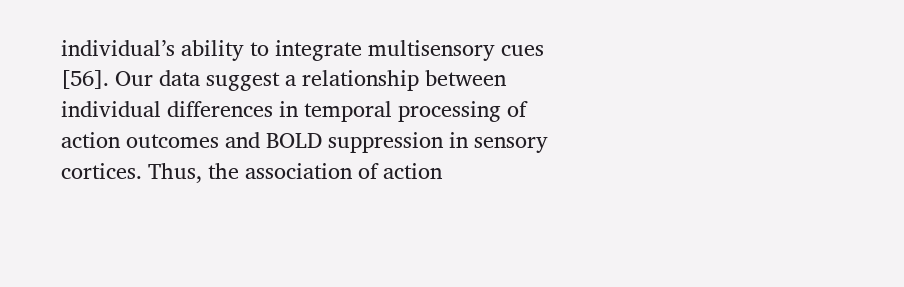individual’s ability to integrate multisensory cues [56]. Our data suggest a relationship between individual differences in temporal processing of action outcomes and BOLD suppression in sensory cortices. Thus, the association of action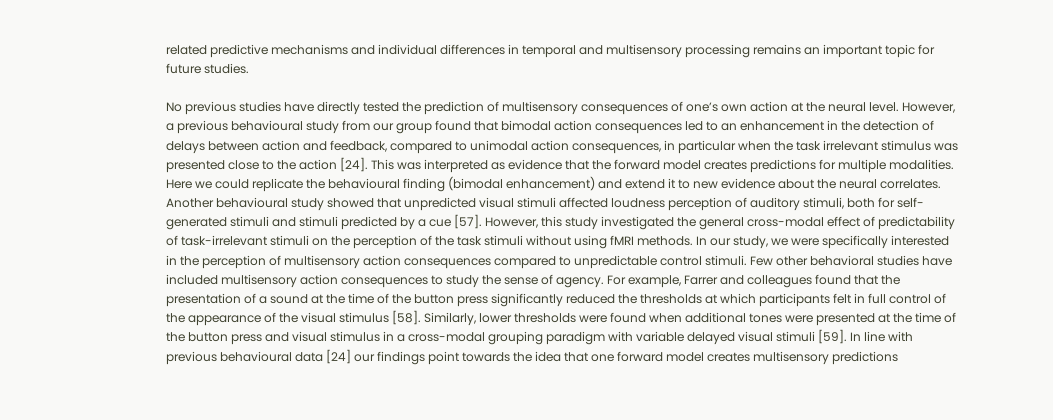related predictive mechanisms and individual differences in temporal and multisensory processing remains an important topic for future studies.

No previous studies have directly tested the prediction of multisensory consequences of one’s own action at the neural level. However, a previous behavioural study from our group found that bimodal action consequences led to an enhancement in the detection of delays between action and feedback, compared to unimodal action consequences, in particular when the task irrelevant stimulus was presented close to the action [24]. This was interpreted as evidence that the forward model creates predictions for multiple modalities. Here we could replicate the behavioural finding (bimodal enhancement) and extend it to new evidence about the neural correlates. Another behavioural study showed that unpredicted visual stimuli affected loudness perception of auditory stimuli, both for self-generated stimuli and stimuli predicted by a cue [57]. However, this study investigated the general cross-modal effect of predictability of task-irrelevant stimuli on the perception of the task stimuli without using fMRI methods. In our study, we were specifically interested in the perception of multisensory action consequences compared to unpredictable control stimuli. Few other behavioral studies have included multisensory action consequences to study the sense of agency. For example, Farrer and colleagues found that the presentation of a sound at the time of the button press significantly reduced the thresholds at which participants felt in full control of the appearance of the visual stimulus [58]. Similarly, lower thresholds were found when additional tones were presented at the time of the button press and visual stimulus in a cross-modal grouping paradigm with variable delayed visual stimuli [59]. In line with previous behavioural data [24] our findings point towards the idea that one forward model creates multisensory predictions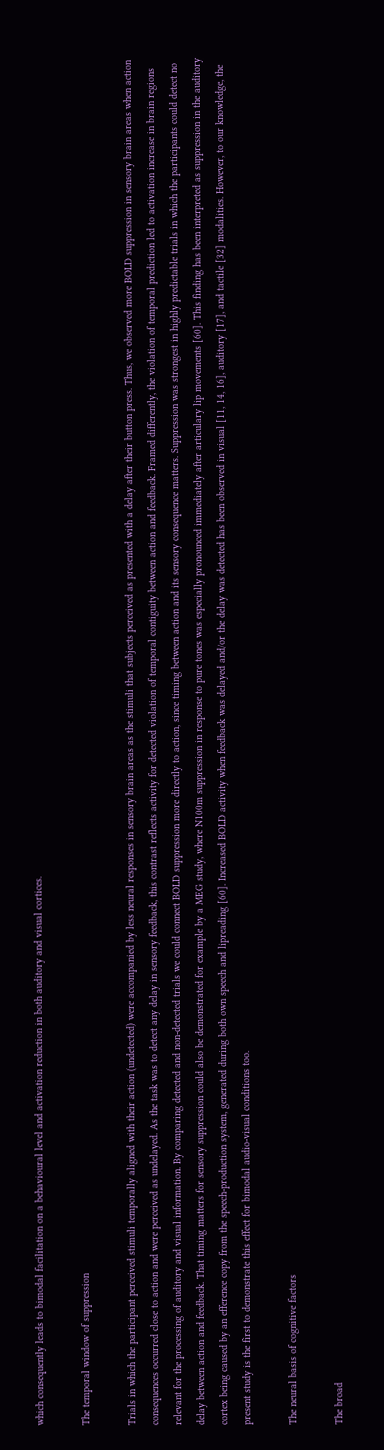which consequently leads to bimodal facilitation on a behavioural level and activation reduction in both auditory and visual cortices.

The temporal window of suppression

Trials in which the participant perceived stimuli temporally aligned with their action (undetected) were accompanied by less neural responses in sensory brain areas as the stimuli that subjects perceived as presented with a delay after their button press. Thus, we observed more BOLD suppression in sensory brain areas when action consequences occurred close to action and were perceived as undelayed. As the task was to detect any delay in sensory feedback, this contrast reflects activity for detected violation of temporal contiguity between action and feedback. Framed differently, the violation of temporal prediction led to activation increase in brain regions relevant for the processing of auditory and visual information. By comparing detected and non-detected trials we could connect BOLD suppression more directly to action, since timing between action and its sensory consequence matters. Suppression was strongest in highly predictable trials in which the participants could detect no delay between action and feedback. That timing matters for sensory suppression could also be demonstrated for example by a MEG study, where N100m suppression in response to pure tones was especially pronounced immediately after articulary lip movements [60]. This finding has been interpreted as suppression in the auditory cortex being caused by an efference copy from the speech-production system, generated during both own speech and lipreading [60]. Increased BOLD activity when feedback was delayed and/or the delay was detected has been observed in visual [11, 14, 16], auditory [17], and tactile [32] modalities. However, to our knowledge, the present study is the first to demonstrate this effect for bimodal audio-visual conditions too.

The neural basis of cognitive factors

The broad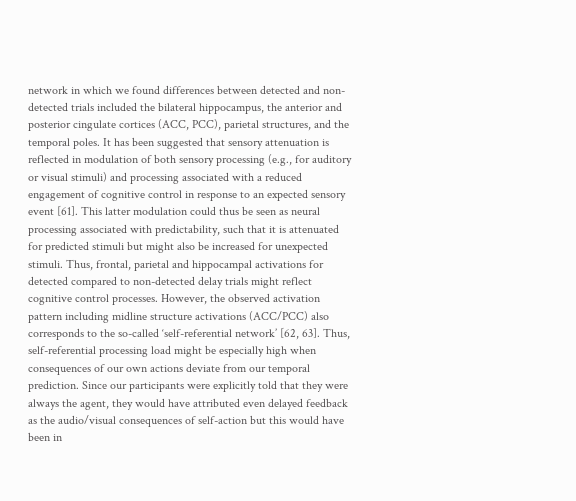network in which we found differences between detected and non-detected trials included the bilateral hippocampus, the anterior and posterior cingulate cortices (ACC, PCC), parietal structures, and the temporal poles. It has been suggested that sensory attenuation is reflected in modulation of both sensory processing (e.g., for auditory or visual stimuli) and processing associated with a reduced engagement of cognitive control in response to an expected sensory event [61]. This latter modulation could thus be seen as neural processing associated with predictability, such that it is attenuated for predicted stimuli but might also be increased for unexpected stimuli. Thus, frontal, parietal and hippocampal activations for detected compared to non-detected delay trials might reflect cognitive control processes. However, the observed activation pattern including midline structure activations (ACC/PCC) also corresponds to the so-called ‘self-referential network’ [62, 63]. Thus, self-referential processing load might be especially high when consequences of our own actions deviate from our temporal prediction. Since our participants were explicitly told that they were always the agent, they would have attributed even delayed feedback as the audio/visual consequences of self-action but this would have been in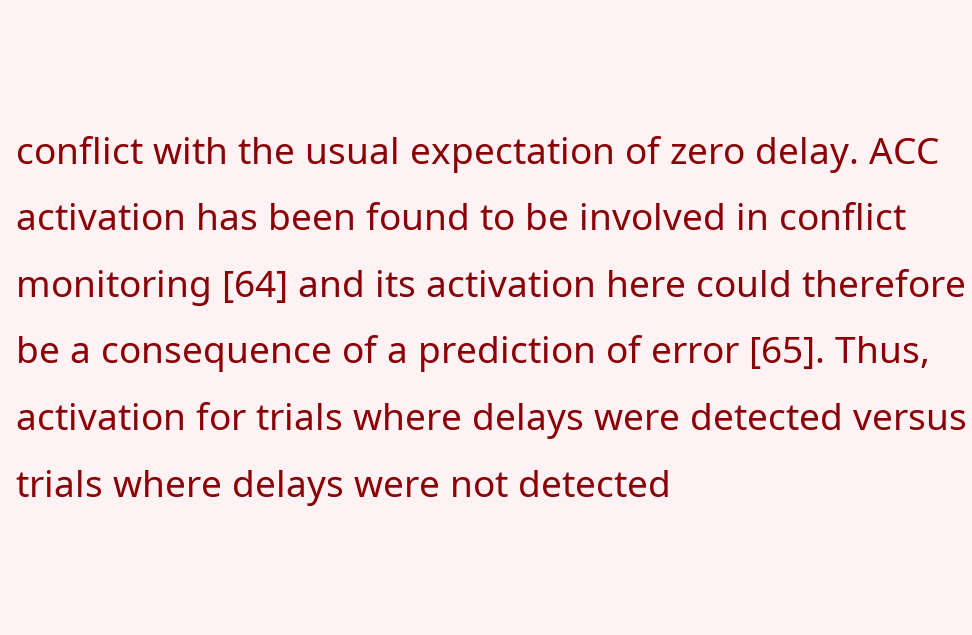conflict with the usual expectation of zero delay. ACC activation has been found to be involved in conflict monitoring [64] and its activation here could therefore be a consequence of a prediction of error [65]. Thus, activation for trials where delays were detected versus trials where delays were not detected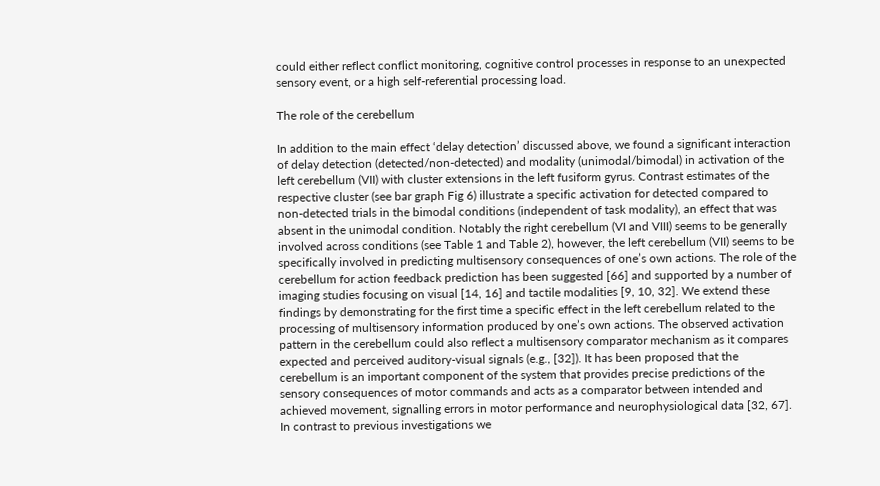could either reflect conflict monitoring, cognitive control processes in response to an unexpected sensory event, or a high self-referential processing load.

The role of the cerebellum

In addition to the main effect ‘delay detection’ discussed above, we found a significant interaction of delay detection (detected/non-detected) and modality (unimodal/bimodal) in activation of the left cerebellum (VII) with cluster extensions in the left fusiform gyrus. Contrast estimates of the respective cluster (see bar graph Fig 6) illustrate a specific activation for detected compared to non-detected trials in the bimodal conditions (independent of task modality), an effect that was absent in the unimodal condition. Notably the right cerebellum (VI and VIII) seems to be generally involved across conditions (see Table 1 and Table 2), however, the left cerebellum (VII) seems to be specifically involved in predicting multisensory consequences of one’s own actions. The role of the cerebellum for action feedback prediction has been suggested [66] and supported by a number of imaging studies focusing on visual [14, 16] and tactile modalities [9, 10, 32]. We extend these findings by demonstrating for the first time a specific effect in the left cerebellum related to the processing of multisensory information produced by one’s own actions. The observed activation pattern in the cerebellum could also reflect a multisensory comparator mechanism as it compares expected and perceived auditory-visual signals (e.g., [32]). It has been proposed that the cerebellum is an important component of the system that provides precise predictions of the sensory consequences of motor commands and acts as a comparator between intended and achieved movement, signalling errors in motor performance and neurophysiological data [32, 67]. In contrast to previous investigations we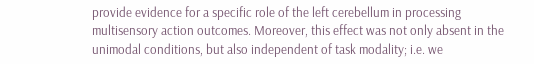provide evidence for a specific role of the left cerebellum in processing multisensory action outcomes. Moreover, this effect was not only absent in the unimodal conditions, but also independent of task modality; i.e. we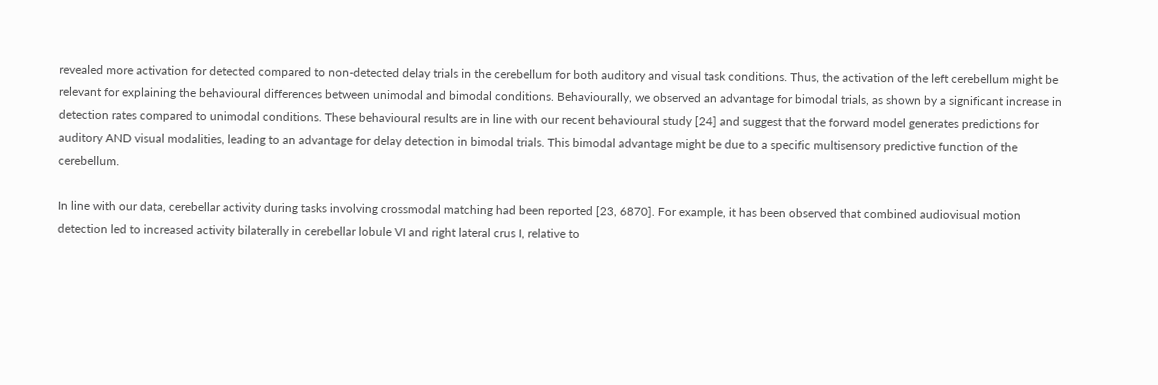revealed more activation for detected compared to non-detected delay trials in the cerebellum for both auditory and visual task conditions. Thus, the activation of the left cerebellum might be relevant for explaining the behavioural differences between unimodal and bimodal conditions. Behaviourally, we observed an advantage for bimodal trials, as shown by a significant increase in detection rates compared to unimodal conditions. These behavioural results are in line with our recent behavioural study [24] and suggest that the forward model generates predictions for auditory AND visual modalities, leading to an advantage for delay detection in bimodal trials. This bimodal advantage might be due to a specific multisensory predictive function of the cerebellum.

In line with our data, cerebellar activity during tasks involving crossmodal matching had been reported [23, 6870]. For example, it has been observed that combined audiovisual motion detection led to increased activity bilaterally in cerebellar lobule VI and right lateral crus I, relative to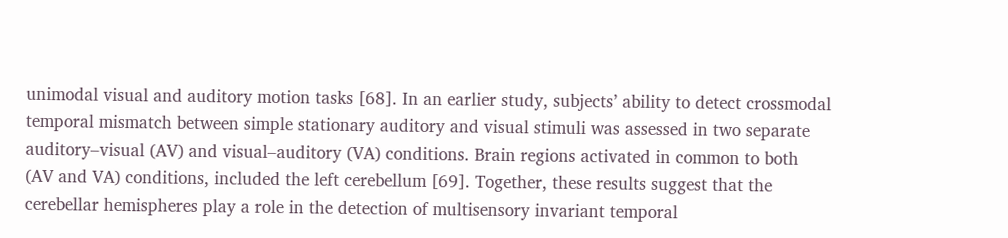unimodal visual and auditory motion tasks [68]. In an earlier study, subjects’ ability to detect crossmodal temporal mismatch between simple stationary auditory and visual stimuli was assessed in two separate auditory–visual (AV) and visual–auditory (VA) conditions. Brain regions activated in common to both (AV and VA) conditions, included the left cerebellum [69]. Together, these results suggest that the cerebellar hemispheres play a role in the detection of multisensory invariant temporal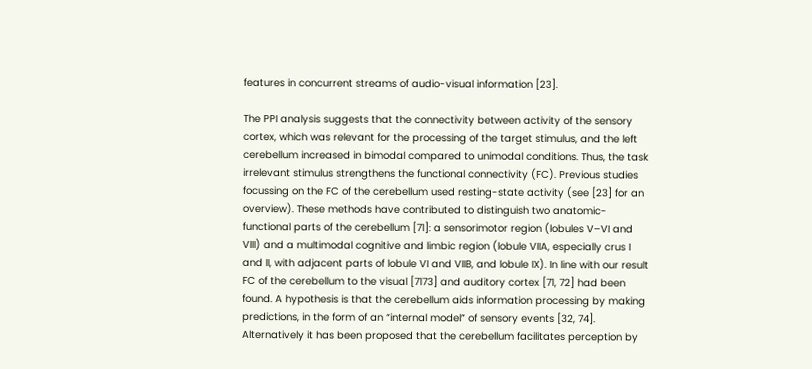features in concurrent streams of audio-visual information [23].

The PPI analysis suggests that the connectivity between activity of the sensory cortex, which was relevant for the processing of the target stimulus, and the left cerebellum increased in bimodal compared to unimodal conditions. Thus, the task irrelevant stimulus strengthens the functional connectivity (FC). Previous studies focussing on the FC of the cerebellum used resting-state activity (see [23] for an overview). These methods have contributed to distinguish two anatomic-functional parts of the cerebellum [71]: a sensorimotor region (lobules V–VI and VIII) and a multimodal cognitive and limbic region (lobule VIIA, especially crus I and II, with adjacent parts of lobule VI and VIIB, and lobule IX). In line with our result FC of the cerebellum to the visual [7173] and auditory cortex [71, 72] had been found. A hypothesis is that the cerebellum aids information processing by making predictions, in the form of an “internal model” of sensory events [32, 74]. Alternatively it has been proposed that the cerebellum facilitates perception by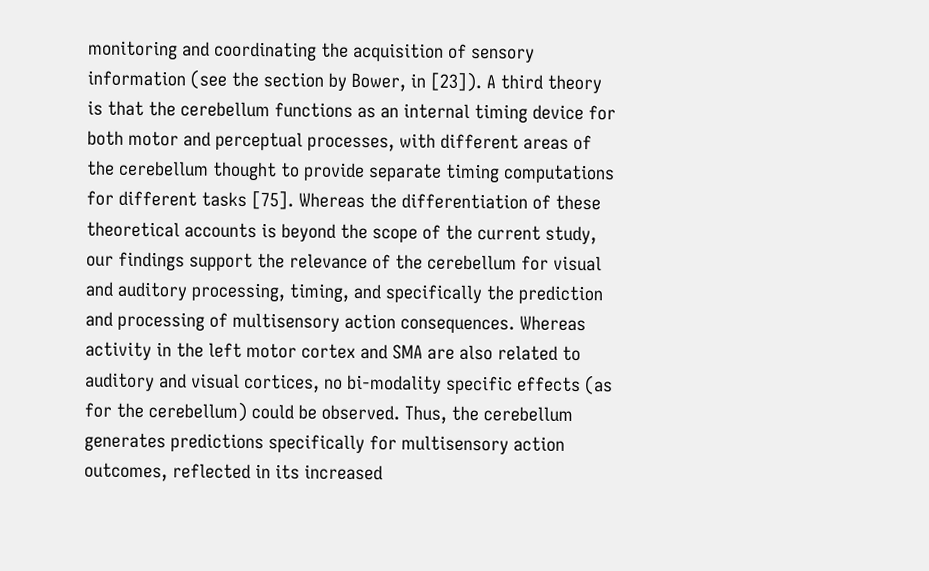monitoring and coordinating the acquisition of sensory information (see the section by Bower, in [23]). A third theory is that the cerebellum functions as an internal timing device for both motor and perceptual processes, with different areas of the cerebellum thought to provide separate timing computations for different tasks [75]. Whereas the differentiation of these theoretical accounts is beyond the scope of the current study, our findings support the relevance of the cerebellum for visual and auditory processing, timing, and specifically the prediction and processing of multisensory action consequences. Whereas activity in the left motor cortex and SMA are also related to auditory and visual cortices, no bi-modality specific effects (as for the cerebellum) could be observed. Thus, the cerebellum generates predictions specifically for multisensory action outcomes, reflected in its increased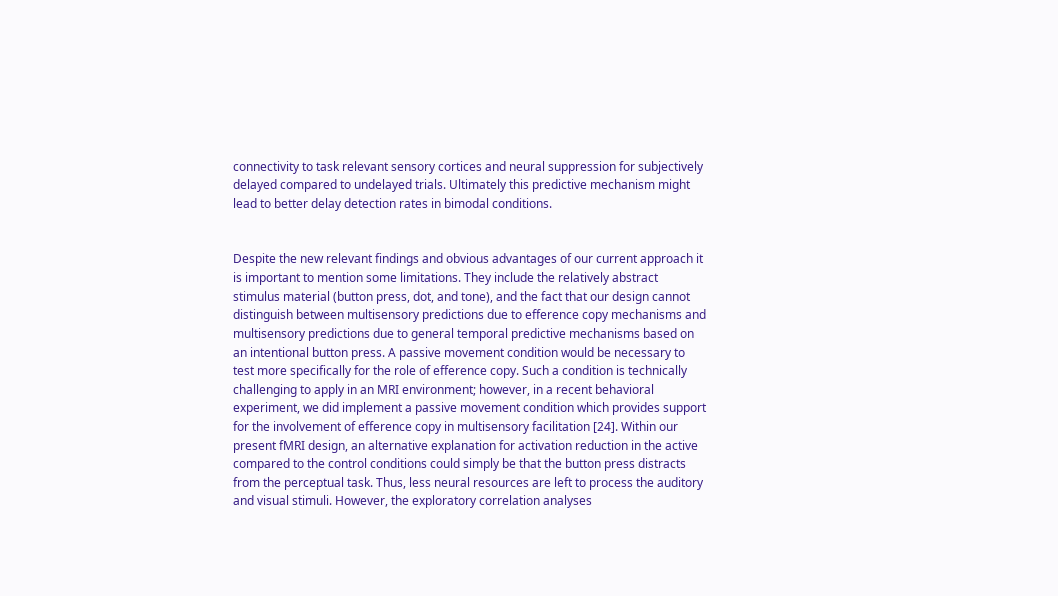connectivity to task relevant sensory cortices and neural suppression for subjectively delayed compared to undelayed trials. Ultimately this predictive mechanism might lead to better delay detection rates in bimodal conditions.


Despite the new relevant findings and obvious advantages of our current approach it is important to mention some limitations. They include the relatively abstract stimulus material (button press, dot, and tone), and the fact that our design cannot distinguish between multisensory predictions due to efference copy mechanisms and multisensory predictions due to general temporal predictive mechanisms based on an intentional button press. A passive movement condition would be necessary to test more specifically for the role of efference copy. Such a condition is technically challenging to apply in an MRI environment; however, in a recent behavioral experiment, we did implement a passive movement condition which provides support for the involvement of efference copy in multisensory facilitation [24]. Within our present fMRI design, an alternative explanation for activation reduction in the active compared to the control conditions could simply be that the button press distracts from the perceptual task. Thus, less neural resources are left to process the auditory and visual stimuli. However, the exploratory correlation analyses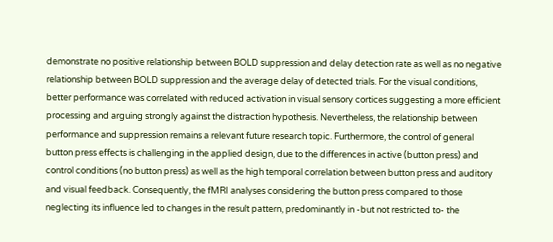demonstrate no positive relationship between BOLD suppression and delay detection rate as well as no negative relationship between BOLD suppression and the average delay of detected trials. For the visual conditions, better performance was correlated with reduced activation in visual sensory cortices suggesting a more efficient processing and arguing strongly against the distraction hypothesis. Nevertheless, the relationship between performance and suppression remains a relevant future research topic. Furthermore, the control of general button press effects is challenging in the applied design, due to the differences in active (button press) and control conditions (no button press) as well as the high temporal correlation between button press and auditory and visual feedback. Consequently, the fMRI analyses considering the button press compared to those neglecting its influence led to changes in the result pattern, predominantly in -but not restricted to- the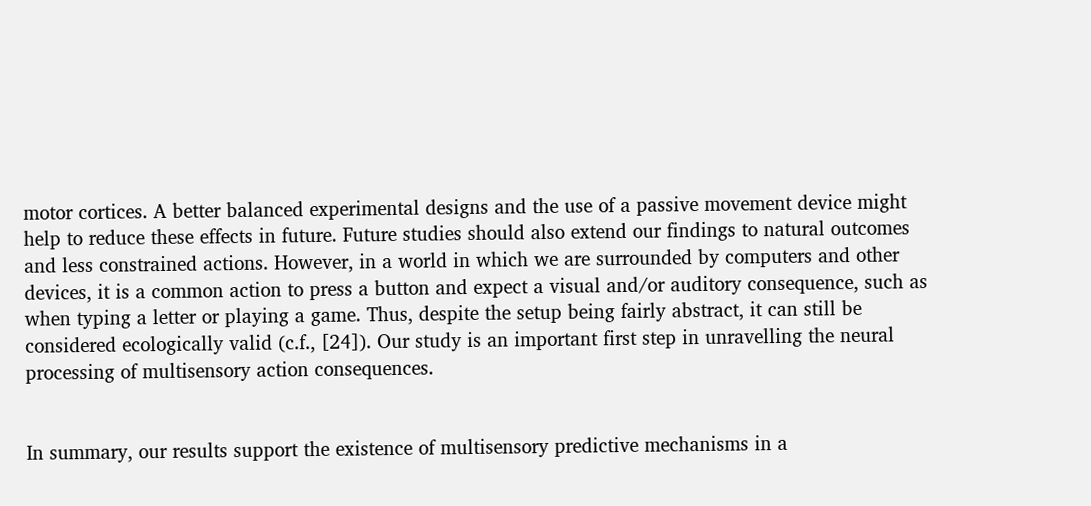motor cortices. A better balanced experimental designs and the use of a passive movement device might help to reduce these effects in future. Future studies should also extend our findings to natural outcomes and less constrained actions. However, in a world in which we are surrounded by computers and other devices, it is a common action to press a button and expect a visual and/or auditory consequence, such as when typing a letter or playing a game. Thus, despite the setup being fairly abstract, it can still be considered ecologically valid (c.f., [24]). Our study is an important first step in unravelling the neural processing of multisensory action consequences.


In summary, our results support the existence of multisensory predictive mechanisms in a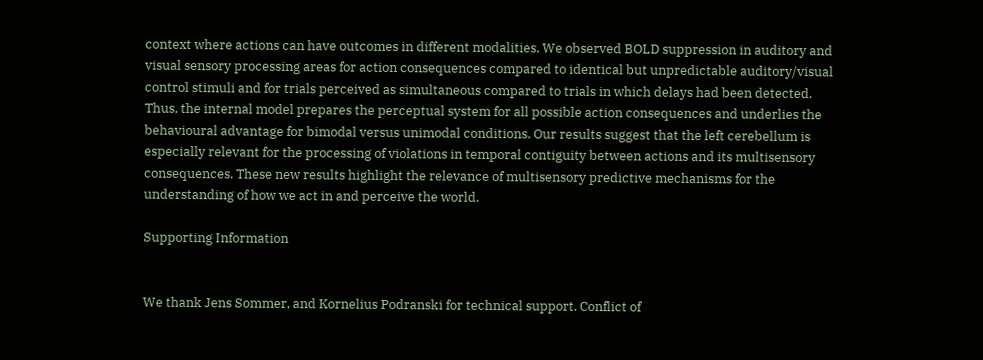context where actions can have outcomes in different modalities. We observed BOLD suppression in auditory and visual sensory processing areas for action consequences compared to identical but unpredictable auditory/visual control stimuli and for trials perceived as simultaneous compared to trials in which delays had been detected. Thus, the internal model prepares the perceptual system for all possible action consequences and underlies the behavioural advantage for bimodal versus unimodal conditions. Our results suggest that the left cerebellum is especially relevant for the processing of violations in temporal contiguity between actions and its multisensory consequences. These new results highlight the relevance of multisensory predictive mechanisms for the understanding of how we act in and perceive the world.

Supporting Information


We thank Jens Sommer, and Kornelius Podranski for technical support. Conflict of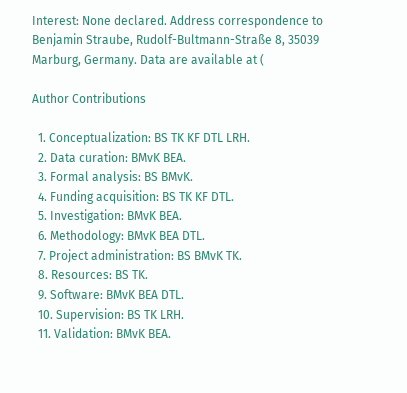Interest: None declared. Address correspondence to Benjamin Straube, Rudolf-Bultmann-Straße 8, 35039 Marburg, Germany. Data are available at (

Author Contributions

  1. Conceptualization: BS TK KF DTL LRH.
  2. Data curation: BMvK BEA.
  3. Formal analysis: BS BMvK.
  4. Funding acquisition: BS TK KF DTL.
  5. Investigation: BMvK BEA.
  6. Methodology: BMvK BEA DTL.
  7. Project administration: BS BMvK TK.
  8. Resources: BS TK.
  9. Software: BMvK BEA DTL.
  10. Supervision: BS TK LRH.
  11. Validation: BMvK BEA.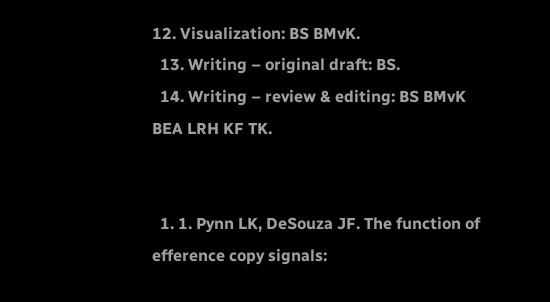12. Visualization: BS BMvK.
  13. Writing – original draft: BS.
  14. Writing – review & editing: BS BMvK BEA LRH KF TK.


  1. 1. Pynn LK, DeSouza JF. The function of efference copy signals: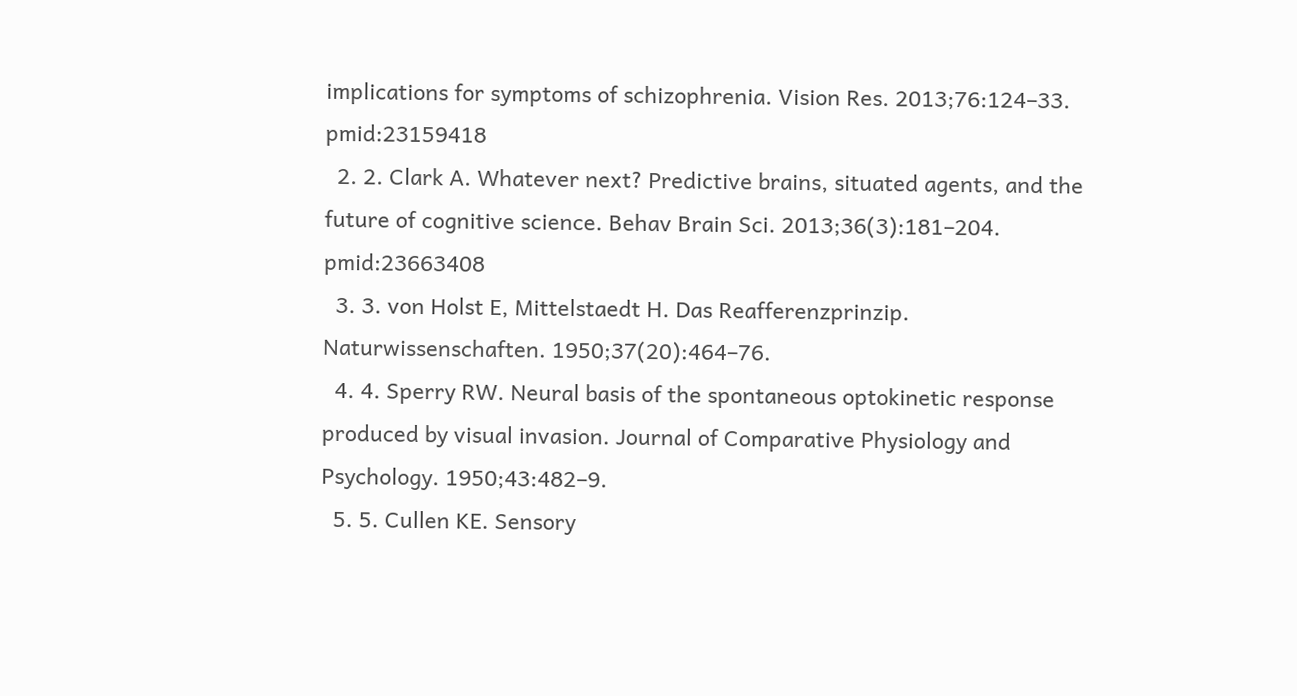implications for symptoms of schizophrenia. Vision Res. 2013;76:124–33. pmid:23159418
  2. 2. Clark A. Whatever next? Predictive brains, situated agents, and the future of cognitive science. Behav Brain Sci. 2013;36(3):181–204. pmid:23663408
  3. 3. von Holst E, Mittelstaedt H. Das Reafferenzprinzip. Naturwissenschaften. 1950;37(20):464–76.
  4. 4. Sperry RW. Neural basis of the spontaneous optokinetic response produced by visual invasion. Journal of Comparative Physiology and Psychology. 1950;43:482–9.
  5. 5. Cullen KE. Sensory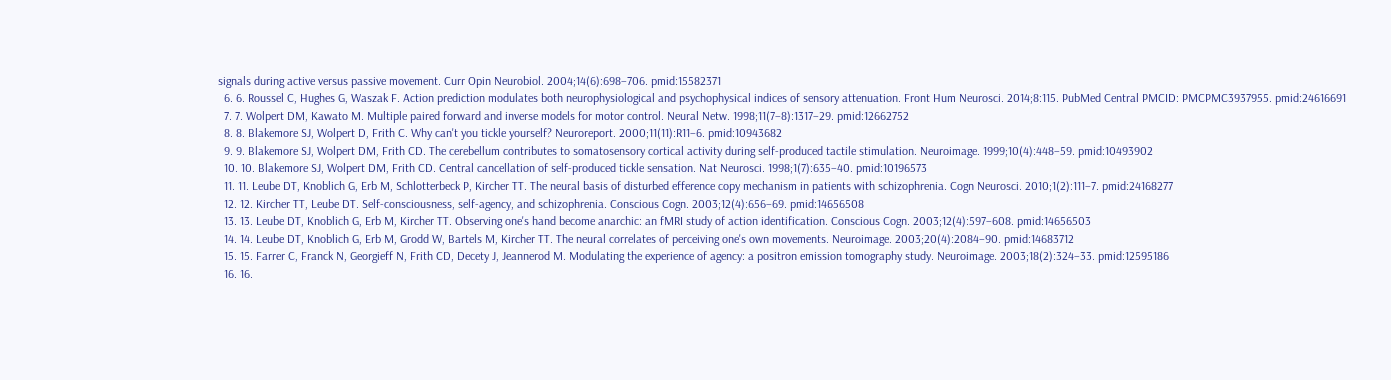signals during active versus passive movement. Curr Opin Neurobiol. 2004;14(6):698–706. pmid:15582371
  6. 6. Roussel C, Hughes G, Waszak F. Action prediction modulates both neurophysiological and psychophysical indices of sensory attenuation. Front Hum Neurosci. 2014;8:115. PubMed Central PMCID: PMCPMC3937955. pmid:24616691
  7. 7. Wolpert DM, Kawato M. Multiple paired forward and inverse models for motor control. Neural Netw. 1998;11(7–8):1317–29. pmid:12662752
  8. 8. Blakemore SJ, Wolpert D, Frith C. Why can't you tickle yourself? Neuroreport. 2000;11(11):R11–6. pmid:10943682
  9. 9. Blakemore SJ, Wolpert DM, Frith CD. The cerebellum contributes to somatosensory cortical activity during self-produced tactile stimulation. Neuroimage. 1999;10(4):448–59. pmid:10493902
  10. 10. Blakemore SJ, Wolpert DM, Frith CD. Central cancellation of self-produced tickle sensation. Nat Neurosci. 1998;1(7):635–40. pmid:10196573
  11. 11. Leube DT, Knoblich G, Erb M, Schlotterbeck P, Kircher TT. The neural basis of disturbed efference copy mechanism in patients with schizophrenia. Cogn Neurosci. 2010;1(2):111–7. pmid:24168277
  12. 12. Kircher TT, Leube DT. Self-consciousness, self-agency, and schizophrenia. Conscious Cogn. 2003;12(4):656–69. pmid:14656508
  13. 13. Leube DT, Knoblich G, Erb M, Kircher TT. Observing one's hand become anarchic: an fMRI study of action identification. Conscious Cogn. 2003;12(4):597–608. pmid:14656503
  14. 14. Leube DT, Knoblich G, Erb M, Grodd W, Bartels M, Kircher TT. The neural correlates of perceiving one's own movements. Neuroimage. 2003;20(4):2084–90. pmid:14683712
  15. 15. Farrer C, Franck N, Georgieff N, Frith CD, Decety J, Jeannerod M. Modulating the experience of agency: a positron emission tomography study. Neuroimage. 2003;18(2):324–33. pmid:12595186
  16. 16.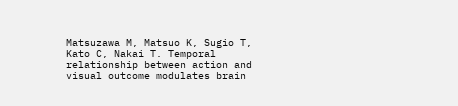Matsuzawa M, Matsuo K, Sugio T, Kato C, Nakai T. Temporal relationship between action and visual outcome modulates brain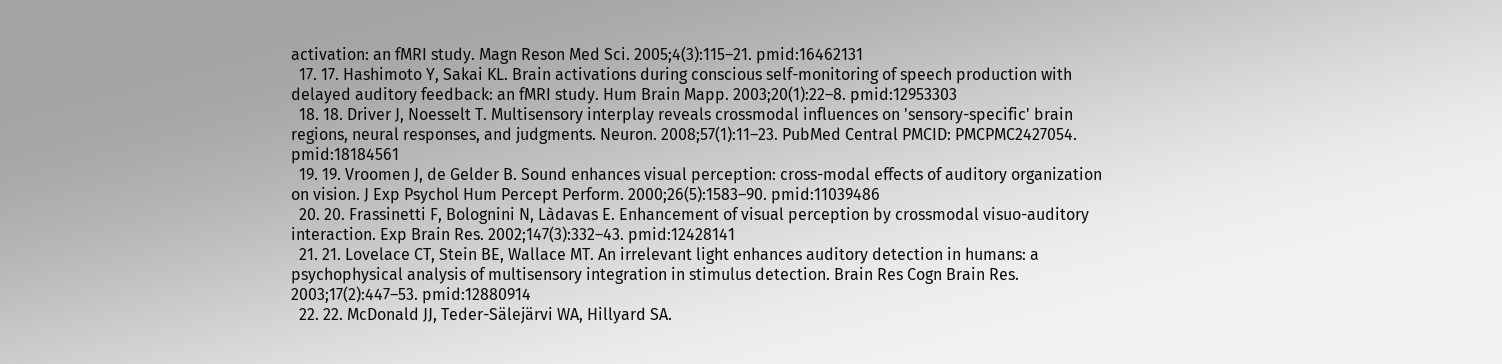activation: an fMRI study. Magn Reson Med Sci. 2005;4(3):115–21. pmid:16462131
  17. 17. Hashimoto Y, Sakai KL. Brain activations during conscious self-monitoring of speech production with delayed auditory feedback: an fMRI study. Hum Brain Mapp. 2003;20(1):22–8. pmid:12953303
  18. 18. Driver J, Noesselt T. Multisensory interplay reveals crossmodal influences on 'sensory-specific' brain regions, neural responses, and judgments. Neuron. 2008;57(1):11–23. PubMed Central PMCID: PMCPMC2427054. pmid:18184561
  19. 19. Vroomen J, de Gelder B. Sound enhances visual perception: cross-modal effects of auditory organization on vision. J Exp Psychol Hum Percept Perform. 2000;26(5):1583–90. pmid:11039486
  20. 20. Frassinetti F, Bolognini N, Làdavas E. Enhancement of visual perception by crossmodal visuo-auditory interaction. Exp Brain Res. 2002;147(3):332–43. pmid:12428141
  21. 21. Lovelace CT, Stein BE, Wallace MT. An irrelevant light enhances auditory detection in humans: a psychophysical analysis of multisensory integration in stimulus detection. Brain Res Cogn Brain Res. 2003;17(2):447–53. pmid:12880914
  22. 22. McDonald JJ, Teder-Sälejärvi WA, Hillyard SA.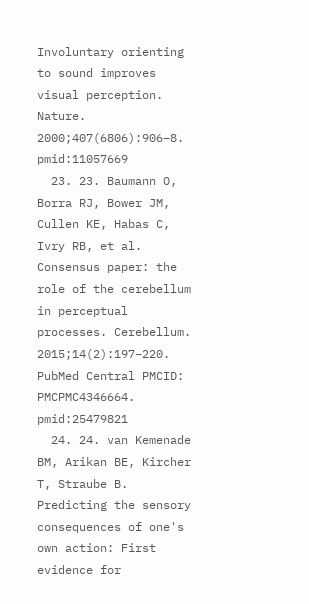Involuntary orienting to sound improves visual perception. Nature. 2000;407(6806):906–8. pmid:11057669
  23. 23. Baumann O, Borra RJ, Bower JM, Cullen KE, Habas C, Ivry RB, et al. Consensus paper: the role of the cerebellum in perceptual processes. Cerebellum. 2015;14(2):197–220. PubMed Central PMCID: PMCPMC4346664. pmid:25479821
  24. 24. van Kemenade BM, Arikan BE, Kircher T, Straube B. Predicting the sensory consequences of one's own action: First evidence for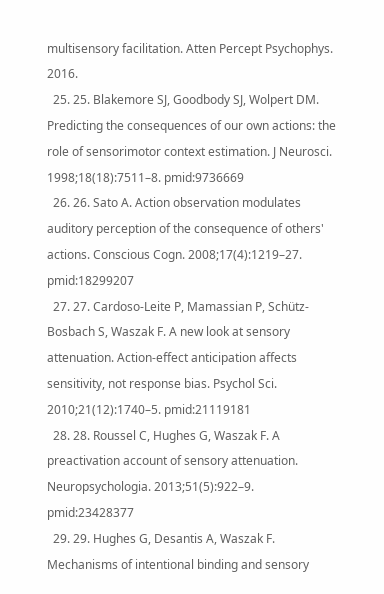multisensory facilitation. Atten Percept Psychophys. 2016.
  25. 25. Blakemore SJ, Goodbody SJ, Wolpert DM. Predicting the consequences of our own actions: the role of sensorimotor context estimation. J Neurosci. 1998;18(18):7511–8. pmid:9736669
  26. 26. Sato A. Action observation modulates auditory perception of the consequence of others' actions. Conscious Cogn. 2008;17(4):1219–27. pmid:18299207
  27. 27. Cardoso-Leite P, Mamassian P, Schütz-Bosbach S, Waszak F. A new look at sensory attenuation. Action-effect anticipation affects sensitivity, not response bias. Psychol Sci. 2010;21(12):1740–5. pmid:21119181
  28. 28. Roussel C, Hughes G, Waszak F. A preactivation account of sensory attenuation. Neuropsychologia. 2013;51(5):922–9. pmid:23428377
  29. 29. Hughes G, Desantis A, Waszak F. Mechanisms of intentional binding and sensory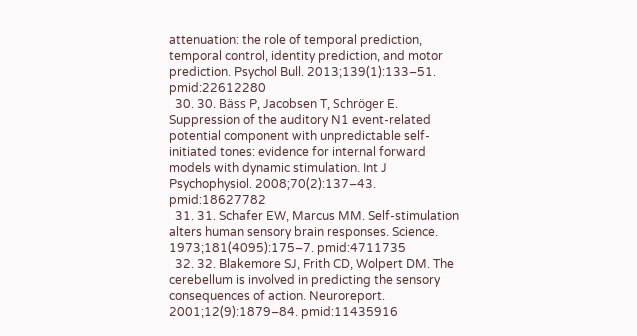attenuation: the role of temporal prediction, temporal control, identity prediction, and motor prediction. Psychol Bull. 2013;139(1):133–51. pmid:22612280
  30. 30. Bäss P, Jacobsen T, Schröger E. Suppression of the auditory N1 event-related potential component with unpredictable self-initiated tones: evidence for internal forward models with dynamic stimulation. Int J Psychophysiol. 2008;70(2):137–43. pmid:18627782
  31. 31. Schafer EW, Marcus MM. Self-stimulation alters human sensory brain responses. Science. 1973;181(4095):175–7. pmid:4711735
  32. 32. Blakemore SJ, Frith CD, Wolpert DM. The cerebellum is involved in predicting the sensory consequences of action. Neuroreport. 2001;12(9):1879–84. pmid:11435916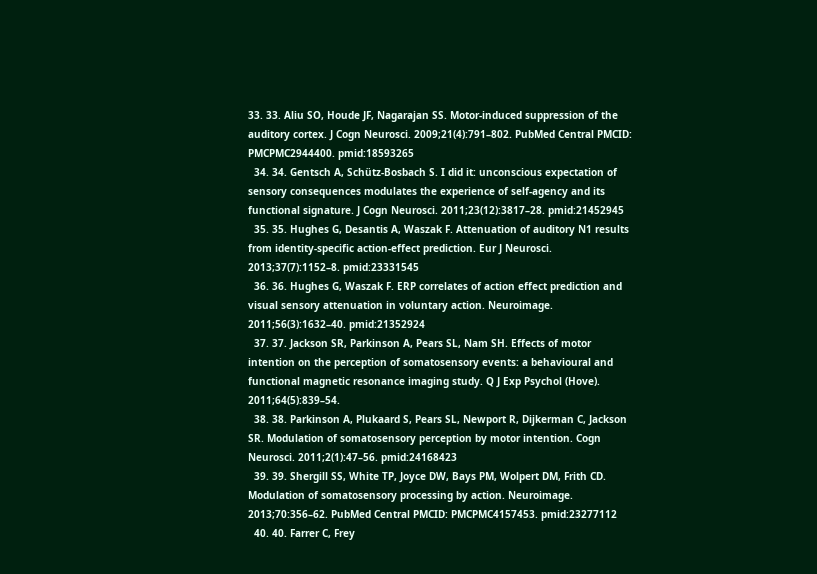33. 33. Aliu SO, Houde JF, Nagarajan SS. Motor-induced suppression of the auditory cortex. J Cogn Neurosci. 2009;21(4):791–802. PubMed Central PMCID: PMCPMC2944400. pmid:18593265
  34. 34. Gentsch A, Schütz-Bosbach S. I did it: unconscious expectation of sensory consequences modulates the experience of self-agency and its functional signature. J Cogn Neurosci. 2011;23(12):3817–28. pmid:21452945
  35. 35. Hughes G, Desantis A, Waszak F. Attenuation of auditory N1 results from identity-specific action-effect prediction. Eur J Neurosci. 2013;37(7):1152–8. pmid:23331545
  36. 36. Hughes G, Waszak F. ERP correlates of action effect prediction and visual sensory attenuation in voluntary action. Neuroimage. 2011;56(3):1632–40. pmid:21352924
  37. 37. Jackson SR, Parkinson A, Pears SL, Nam SH. Effects of motor intention on the perception of somatosensory events: a behavioural and functional magnetic resonance imaging study. Q J Exp Psychol (Hove). 2011;64(5):839–54.
  38. 38. Parkinson A, Plukaard S, Pears SL, Newport R, Dijkerman C, Jackson SR. Modulation of somatosensory perception by motor intention. Cogn Neurosci. 2011;2(1):47–56. pmid:24168423
  39. 39. Shergill SS, White TP, Joyce DW, Bays PM, Wolpert DM, Frith CD. Modulation of somatosensory processing by action. Neuroimage. 2013;70:356–62. PubMed Central PMCID: PMCPMC4157453. pmid:23277112
  40. 40. Farrer C, Frey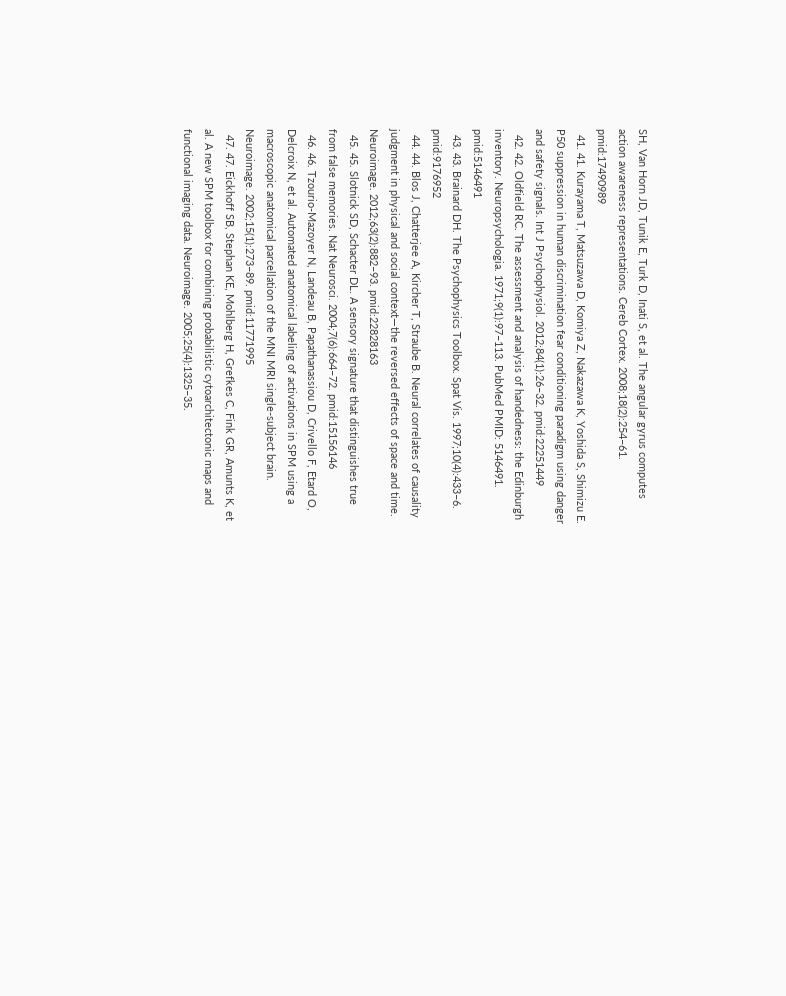SH, Van Horn JD, Tunik E, Turk D, Inati S, et al. The angular gyrus computes action awareness representations. Cereb Cortex. 2008;18(2):254–61. pmid:17490989
  41. 41. Kurayama T, Matsuzawa D, Komiya Z, Nakazawa K, Yoshida S, Shimizu E. P50 suppression in human discrimination fear conditioning paradigm using danger and safety signals. Int J Psychophysiol. 2012;84(1):26–32. pmid:22251449
  42. 42. Oldfield RC. The assessment and analysis of handedness: the Edinburgh inventory. Neuropsychologia. 1971;9(1):97–113. PubMed PMID: 5146491. pmid:5146491
  43. 43. Brainard DH. The Psychophysics Toolbox. Spat Vis. 1997;10(4):433–6. pmid:9176952
  44. 44. Blos J, Chatterjee A, Kircher T, Straube B. Neural correlates of causality judgment in physical and social context—the reversed effects of space and time. Neuroimage. 2012;63(2):882–93. pmid:22828163
  45. 45. Slotnick SD, Schacter DL. A sensory signature that distinguishes true from false memories. Nat Neurosci. 2004;7(6):664–72. pmid:15156146
  46. 46. Tzourio-Mazoyer N, Landeau B, Papathanassiou D, Crivello F, Etard O, Delcroix N, et al. Automated anatomical labeling of activations in SPM using a macroscopic anatomical parcellation of the MNI MRI single-subject brain. Neuroimage. 2002;15(1):273–89. pmid:11771995
  47. 47. Eickhoff SB, Stephan KE, Mohlberg H, Grefkes C, Fink GR, Amunts K, et al. A new SPM toolbox for combining probabilistic cytoarchitectonic maps and functional imaging data. Neuroimage. 2005;25(4):1325–35.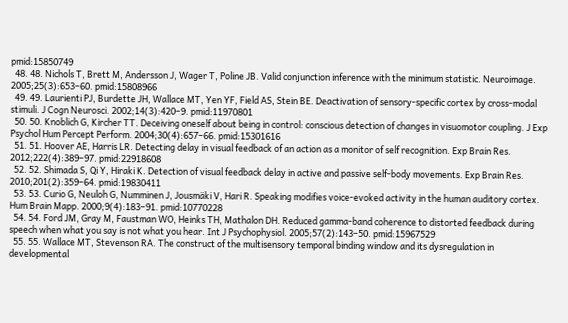pmid:15850749
  48. 48. Nichols T, Brett M, Andersson J, Wager T, Poline JB. Valid conjunction inference with the minimum statistic. Neuroimage. 2005;25(3):653–60. pmid:15808966
  49. 49. Laurienti PJ, Burdette JH, Wallace MT, Yen YF, Field AS, Stein BE. Deactivation of sensory-specific cortex by cross-modal stimuli. J Cogn Neurosci. 2002;14(3):420–9. pmid:11970801
  50. 50. Knoblich G, Kircher TT. Deceiving oneself about being in control: conscious detection of changes in visuomotor coupling. J Exp Psychol Hum Percept Perform. 2004;30(4):657–66. pmid:15301616
  51. 51. Hoover AE, Harris LR. Detecting delay in visual feedback of an action as a monitor of self recognition. Exp Brain Res. 2012;222(4):389–97. pmid:22918608
  52. 52. Shimada S, Qi Y, Hiraki K. Detection of visual feedback delay in active and passive self-body movements. Exp Brain Res. 2010;201(2):359–64. pmid:19830411
  53. 53. Curio G, Neuloh G, Numminen J, Jousmäki V, Hari R. Speaking modifies voice-evoked activity in the human auditory cortex. Hum Brain Mapp. 2000;9(4):183–91. pmid:10770228
  54. 54. Ford JM, Gray M, Faustman WO, Heinks TH, Mathalon DH. Reduced gamma-band coherence to distorted feedback during speech when what you say is not what you hear. Int J Psychophysiol. 2005;57(2):143–50. pmid:15967529
  55. 55. Wallace MT, Stevenson RA. The construct of the multisensory temporal binding window and its dysregulation in developmental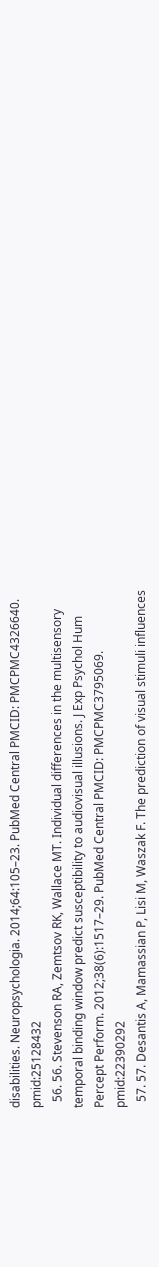disabilities. Neuropsychologia. 2014;64:105–23. PubMed Central PMCID: PMCPMC4326640. pmid:25128432
  56. 56. Stevenson RA, Zemtsov RK, Wallace MT. Individual differences in the multisensory temporal binding window predict susceptibility to audiovisual illusions. J Exp Psychol Hum Percept Perform. 2012;38(6):1517–29. PubMed Central PMCID: PMCPMC3795069. pmid:22390292
  57. 57. Desantis A, Mamassian P, Lisi M, Waszak F. The prediction of visual stimuli influences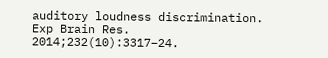auditory loudness discrimination. Exp Brain Res. 2014;232(10):3317–24.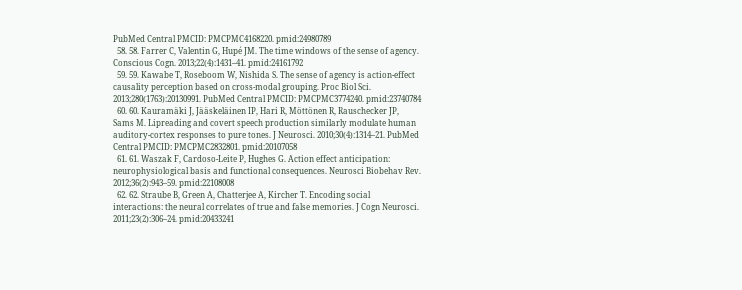PubMed Central PMCID: PMCPMC4168220. pmid:24980789
  58. 58. Farrer C, Valentin G, Hupé JM. The time windows of the sense of agency. Conscious Cogn. 2013;22(4):1431–41. pmid:24161792
  59. 59. Kawabe T, Roseboom W, Nishida S. The sense of agency is action-effect causality perception based on cross-modal grouping. Proc Biol Sci. 2013;280(1763):20130991. PubMed Central PMCID: PMCPMC3774240. pmid:23740784
  60. 60. Kauramäki J, Jääskeläinen IP, Hari R, Möttönen R, Rauschecker JP, Sams M. Lipreading and covert speech production similarly modulate human auditory-cortex responses to pure tones. J Neurosci. 2010;30(4):1314–21. PubMed Central PMCID: PMCPMC2832801. pmid:20107058
  61. 61. Waszak F, Cardoso-Leite P, Hughes G. Action effect anticipation: neurophysiological basis and functional consequences. Neurosci Biobehav Rev. 2012;36(2):943–59. pmid:22108008
  62. 62. Straube B, Green A, Chatterjee A, Kircher T. Encoding social interactions: the neural correlates of true and false memories. J Cogn Neurosci. 2011;23(2):306–24. pmid:20433241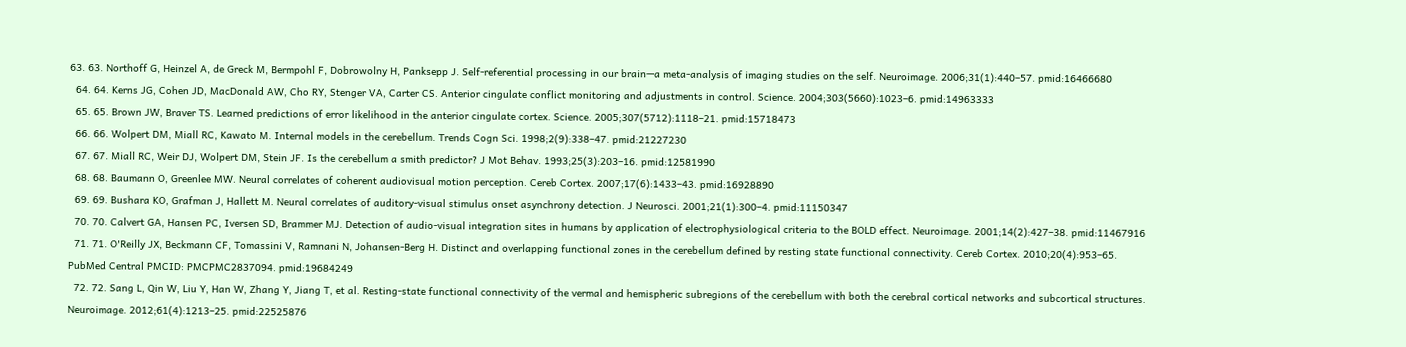63. 63. Northoff G, Heinzel A, de Greck M, Bermpohl F, Dobrowolny H, Panksepp J. Self-referential processing in our brain—a meta-analysis of imaging studies on the self. Neuroimage. 2006;31(1):440–57. pmid:16466680
  64. 64. Kerns JG, Cohen JD, MacDonald AW, Cho RY, Stenger VA, Carter CS. Anterior cingulate conflict monitoring and adjustments in control. Science. 2004;303(5660):1023–6. pmid:14963333
  65. 65. Brown JW, Braver TS. Learned predictions of error likelihood in the anterior cingulate cortex. Science. 2005;307(5712):1118–21. pmid:15718473
  66. 66. Wolpert DM, Miall RC, Kawato M. Internal models in the cerebellum. Trends Cogn Sci. 1998;2(9):338–47. pmid:21227230
  67. 67. Miall RC, Weir DJ, Wolpert DM, Stein JF. Is the cerebellum a smith predictor? J Mot Behav. 1993;25(3):203–16. pmid:12581990
  68. 68. Baumann O, Greenlee MW. Neural correlates of coherent audiovisual motion perception. Cereb Cortex. 2007;17(6):1433–43. pmid:16928890
  69. 69. Bushara KO, Grafman J, Hallett M. Neural correlates of auditory-visual stimulus onset asynchrony detection. J Neurosci. 2001;21(1):300–4. pmid:11150347
  70. 70. Calvert GA, Hansen PC, Iversen SD, Brammer MJ. Detection of audio-visual integration sites in humans by application of electrophysiological criteria to the BOLD effect. Neuroimage. 2001;14(2):427–38. pmid:11467916
  71. 71. O'Reilly JX, Beckmann CF, Tomassini V, Ramnani N, Johansen-Berg H. Distinct and overlapping functional zones in the cerebellum defined by resting state functional connectivity. Cereb Cortex. 2010;20(4):953–65. PubMed Central PMCID: PMCPMC2837094. pmid:19684249
  72. 72. Sang L, Qin W, Liu Y, Han W, Zhang Y, Jiang T, et al. Resting-state functional connectivity of the vermal and hemispheric subregions of the cerebellum with both the cerebral cortical networks and subcortical structures. Neuroimage. 2012;61(4):1213–25. pmid:22525876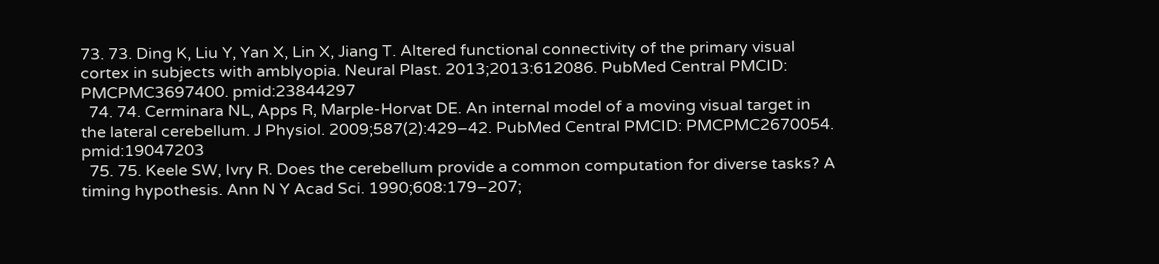73. 73. Ding K, Liu Y, Yan X, Lin X, Jiang T. Altered functional connectivity of the primary visual cortex in subjects with amblyopia. Neural Plast. 2013;2013:612086. PubMed Central PMCID: PMCPMC3697400. pmid:23844297
  74. 74. Cerminara NL, Apps R, Marple-Horvat DE. An internal model of a moving visual target in the lateral cerebellum. J Physiol. 2009;587(2):429–42. PubMed Central PMCID: PMCPMC2670054. pmid:19047203
  75. 75. Keele SW, Ivry R. Does the cerebellum provide a common computation for diverse tasks? A timing hypothesis. Ann N Y Acad Sci. 1990;608:179–207;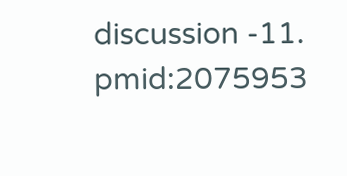discussion -11. pmid:2075953